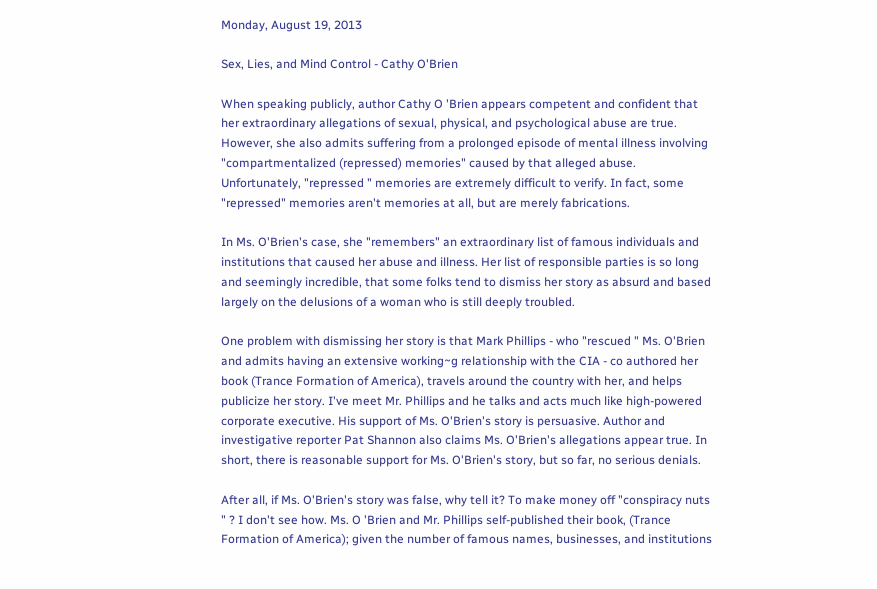Monday, August 19, 2013

Sex, Lies, and Mind Control - Cathy O'Brien

When speaking publicly, author Cathy O 'Brien appears competent and confident that her extraordinary allegations of sexual, physical, and psychological abuse are true. However, she also admits suffering from a prolonged episode of mental illness involving "compartmentalized (repressed) memories" caused by that alleged abuse. Unfortunately, "repressed " memories are extremely difficult to verify. In fact, some "repressed" memories aren't memories at all, but are merely fabrications.

In Ms. O'Brien's case, she "remembers" an extraordinary list of famous individuals and institutions that caused her abuse and illness. Her list of responsible parties is so long and seemingly incredible, that some folks tend to dismiss her story as absurd and based largely on the delusions of a woman who is still deeply troubled.

One problem with dismissing her story is that Mark Phillips - who "rescued " Ms. O'Brien and admits having an extensive working~g relationship with the CIA - co authored her book (Trance Formation of America), travels around the country with her, and helps publicize her story. I've meet Mr. Phillips and he talks and acts much like high-powered corporate executive. His support of Ms. O'Brien's story is persuasive. Author and investigative reporter Pat Shannon also claims Ms. O'Brien's allegations appear true. In short, there is reasonable support for Ms. O'Brien's story, but so far, no serious denials.

After all, if Ms. O'Brien's story was false, why tell it? To make money off "conspiracy nuts " ? I don't see how. Ms. O 'Brien and Mr. Phillips self-published their book, (Trance Formation of America); given the number of famous names, businesses, and institutions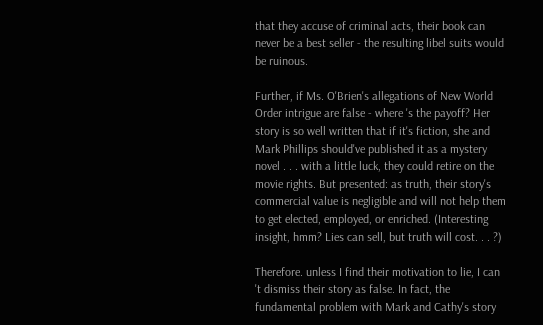that they accuse of criminal acts, their book can never be a best seller - the resulting libel suits would be ruinous.

Further, if Ms. O'Brien's allegations of New World Order intrigue are false - where 's the payoff? Her story is so well written that if it's fiction, she and Mark Phillips should've published it as a mystery novel . . . with a little luck, they could retire on the movie rights. But presented: as truth, their story's commercial value is negligible and will not help them to get elected, employed, or enriched. (Interesting insight, hmm? Lies can sell, but truth will cost. . . ?)

Therefore. unless I find their motivation to lie, I can 't dismiss their story as false. In fact, the fundamental problem with Mark and Cathy's story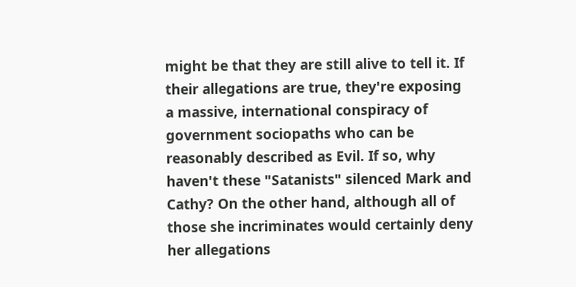might be that they are still alive to tell it. If their allegations are true, they're exposing a massive, international conspiracy of government sociopaths who can be reasonably described as Evil. If so, why haven't these "Satanists" silenced Mark and Cathy? On the other hand, although all of those she incriminates would certainly deny her allegations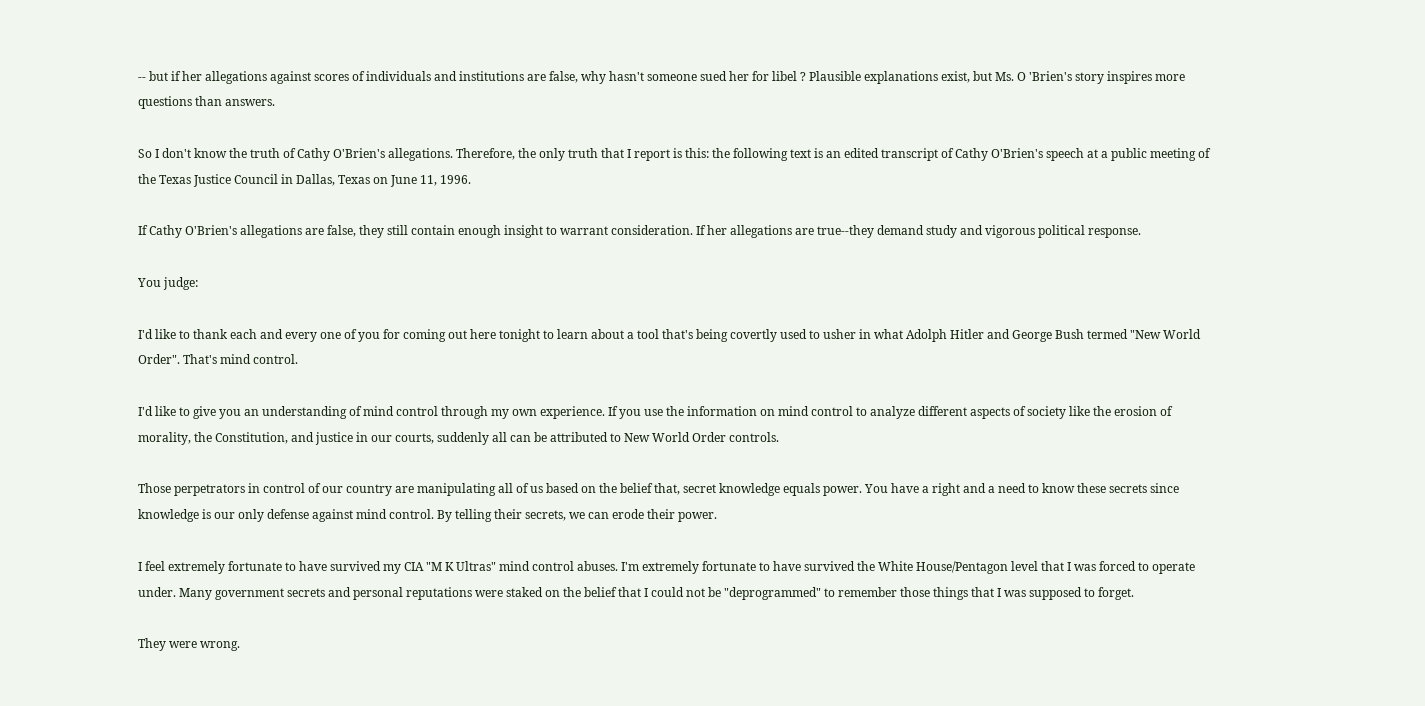-- but if her allegations against scores of individuals and institutions are false, why hasn't someone sued her for libel ? Plausible explanations exist, but Ms. O 'Brien's story inspires more questions than answers.

So I don't know the truth of Cathy O'Brien's allegations. Therefore, the only truth that I report is this: the following text is an edited transcript of Cathy O'Brien's speech at a public meeting of the Texas Justice Council in Dallas, Texas on June 11, 1996.

If Cathy O'Brien's allegations are false, they still contain enough insight to warrant consideration. If her allegations are true--they demand study and vigorous political response.

You judge:

I'd like to thank each and every one of you for coming out here tonight to learn about a tool that's being covertly used to usher in what Adolph Hitler and George Bush termed "New World Order". That's mind control.

I'd like to give you an understanding of mind control through my own experience. If you use the information on mind control to analyze different aspects of society like the erosion of morality, the Constitution, and justice in our courts, suddenly all can be attributed to New World Order controls.

Those perpetrators in control of our country are manipulating all of us based on the belief that, secret knowledge equals power. You have a right and a need to know these secrets since knowledge is our only defense against mind control. By telling their secrets, we can erode their power.

I feel extremely fortunate to have survived my CIA "M K Ultras" mind control abuses. I'm extremely fortunate to have survived the White House/Pentagon level that I was forced to operate under. Many government secrets and personal reputations were staked on the belief that I could not be "deprogrammed" to remember those things that I was supposed to forget.

They were wrong.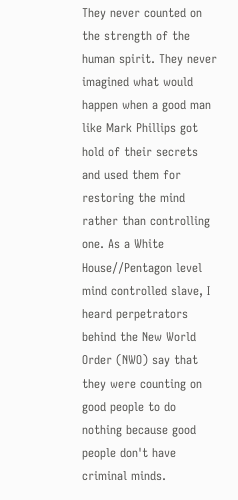They never counted on the strength of the human spirit. They never imagined what would happen when a good man like Mark Phillips got hold of their secrets and used them for restoring the mind rather than controlling one. As a White House//Pentagon level mind controlled slave, I heard perpetrators behind the New World Order (NWO) say that they were counting on good people to do nothing because good people don't have criminal minds.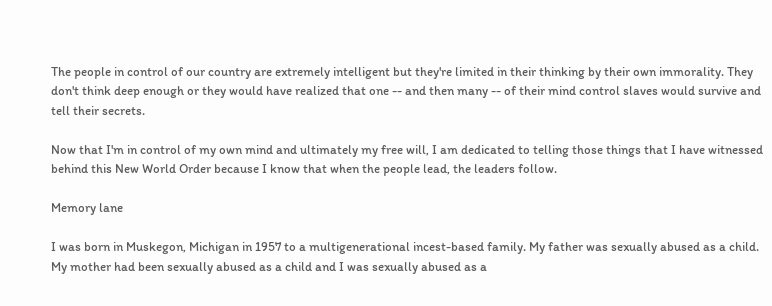The people in control of our country are extremely intelligent but they're limited in their thinking by their own immorality. They don't think deep enough or they would have realized that one -- and then many -- of their mind control slaves would survive and tell their secrets.

Now that I'm in control of my own mind and ultimately my free will, I am dedicated to telling those things that I have witnessed behind this New World Order because I know that when the people lead, the leaders follow.

Memory lane

I was born in Muskegon, Michigan in 1957 to a multigenerational incest-based family. My father was sexually abused as a child. My mother had been sexually abused as a child and I was sexually abused as a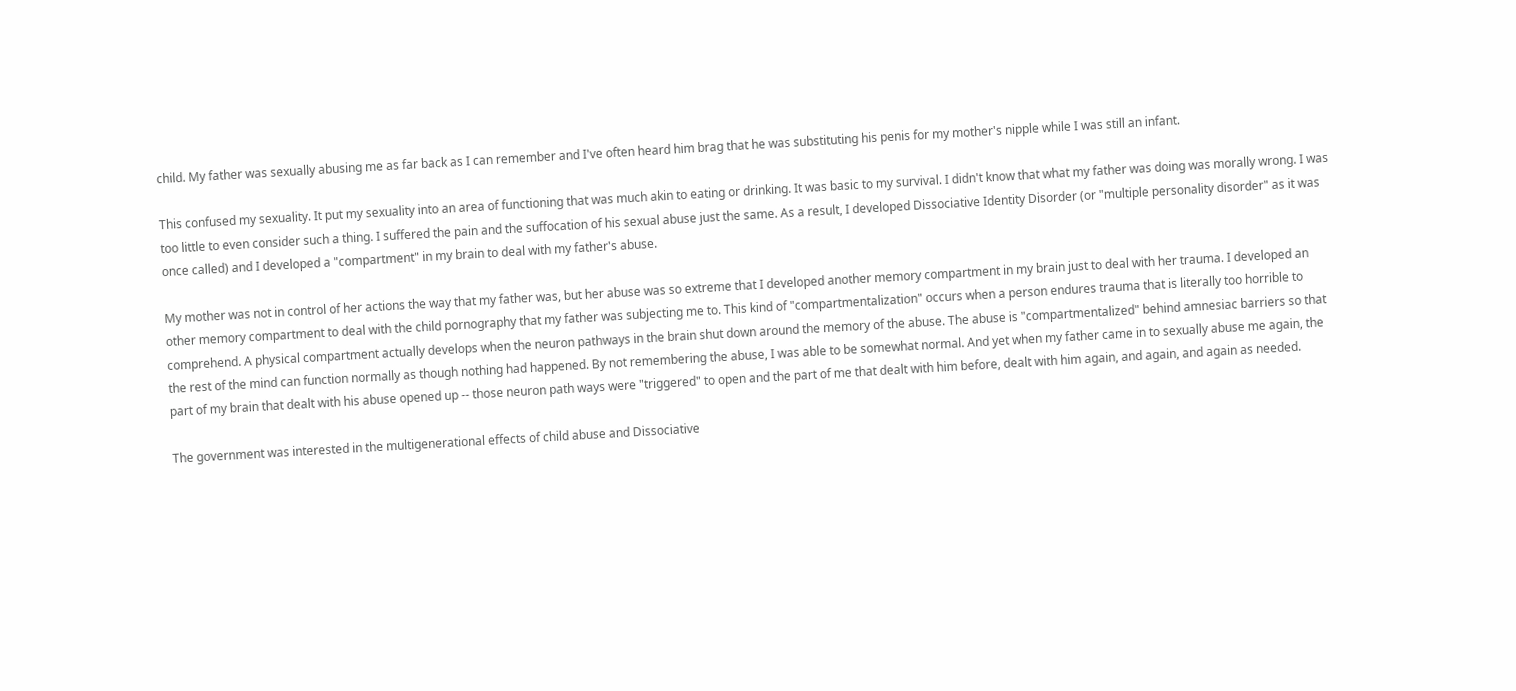child. My father was sexually abusing me as far back as I can remember and I've often heard him brag that he was substituting his penis for my mother's nipple while I was still an infant.

This confused my sexuality. It put my sexuality into an area of functioning that was much akin to eating or drinking. It was basic to my survival. I didn't know that what my father was doing was morally wrong. I was too little to even consider such a thing. I suffered the pain and the suffocation of his sexual abuse just the same. As a result, I developed Dissociative Identity Disorder (or "multiple personality disorder" as it was once called) and I developed a "compartment" in my brain to deal with my father's abuse.

My mother was not in control of her actions the way that my father was, but her abuse was so extreme that I developed another memory compartment in my brain just to deal with her trauma. I developed an other memory compartment to deal with the child pornography that my father was subjecting me to. This kind of "compartmentalization" occurs when a person endures trauma that is literally too horrible to comprehend. A physical compartment actually develops when the neuron pathways in the brain shut down around the memory of the abuse. The abuse is "compartmentalized" behind amnesiac barriers so that the rest of the mind can function normally as though nothing had happened. By not remembering the abuse, I was able to be somewhat normal. And yet when my father came in to sexually abuse me again, the part of my brain that dealt with his abuse opened up -- those neuron path ways were "triggered" to open and the part of me that dealt with him before, dealt with him again, and again, and again as needed.

The government was interested in the multigenerational effects of child abuse and Dissociative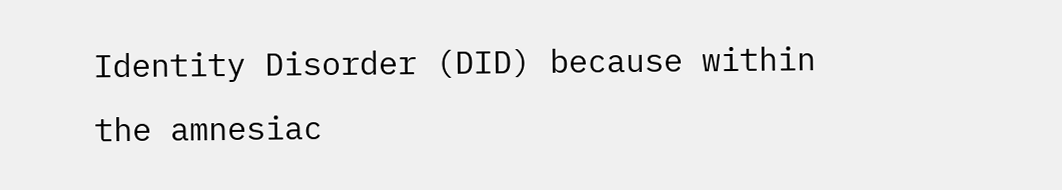Identity Disorder (DID) because within the amnesiac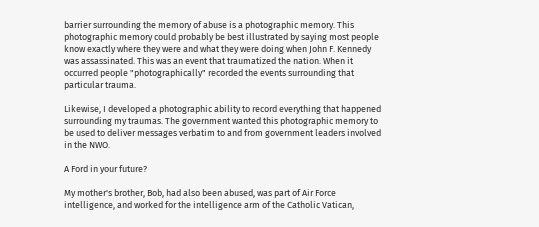barrier surrounding the memory of abuse is a photographic memory. This photographic memory could probably be best illustrated by saying most people know exactly where they were and what they were doing when John F. Kennedy was assassinated. This was an event that traumatized the nation. When it occurred people "photographically" recorded the events surrounding that particular trauma.

Likewise, I developed a photographic ability to record everything that happened surrounding my traumas. The government wanted this photographic memory to be used to deliver messages verbatim to and from government leaders involved in the NWO.

A Ford in your future?

My mother's brother, Bob, had also been abused, was part of Air Force intelligence, and worked for the intelligence arm of the Catholic Vatican,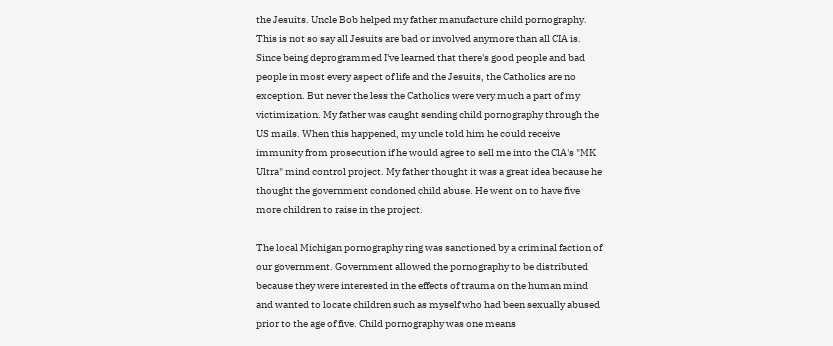the Jesuits. Uncle Bob helped my father manufacture child pornography. This is not so say all Jesuits are bad or involved anymore than all CIA is. Since being deprogrammed I've learned that there's good people and bad people in most every aspect of life and the Jesuits, the Catholics are no exception. But never the less the Catholics were very much a part of my victimization. My father was caught sending child pornography through the US mails. When this happened, my uncle told him he could receive immunity from prosecution if he would agree to sell me into the ClA's "MK Ultra" mind control project. My father thought it was a great idea because he thought the government condoned child abuse. He went on to have five more children to raise in the project.

The local Michigan pornography ring was sanctioned by a criminal faction of our government. Government allowed the pornography to be distributed because they were interested in the effects of trauma on the human mind and wanted to locate children such as myself who had been sexually abused prior to the age of five. Child pornography was one means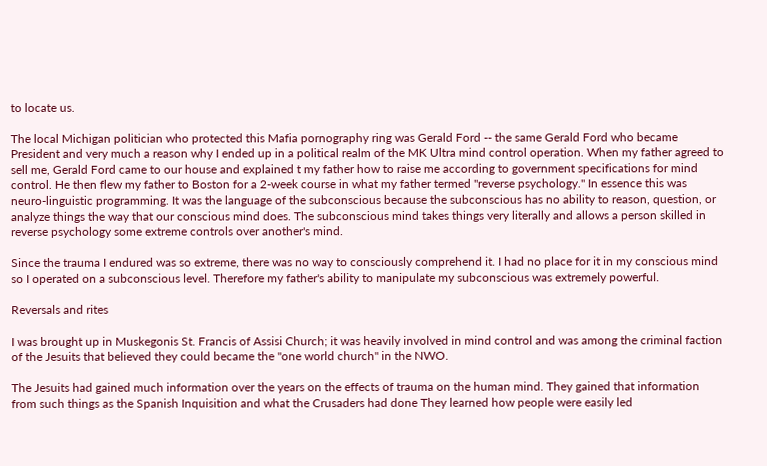to locate us.

The local Michigan politician who protected this Mafia pornography ring was Gerald Ford -- the same Gerald Ford who became President and very much a reason why I ended up in a political realm of the MK Ultra mind control operation. When my father agreed to sell me, Gerald Ford came to our house and explained t my father how to raise me according to government specifications for mind control. He then flew my father to Boston for a 2-week course in what my father termed "reverse psychology." In essence this was neuro-linguistic programming. It was the language of the subconscious because the subconscious has no ability to reason, question, or analyze things the way that our conscious mind does. The subconscious mind takes things very literally and allows a person skilled in reverse psychology some extreme controls over another's mind.

Since the trauma I endured was so extreme, there was no way to consciously comprehend it. I had no place for it in my conscious mind so I operated on a subconscious level. Therefore my father's ability to manipulate my subconscious was extremely powerful.

Reversals and rites

I was brought up in Muskegonis St. Francis of Assisi Church; it was heavily involved in mind control and was among the criminal faction of the Jesuits that believed they could became the "one world church" in the NWO.

The Jesuits had gained much information over the years on the effects of trauma on the human mind. They gained that information from such things as the Spanish Inquisition and what the Crusaders had done They learned how people were easily led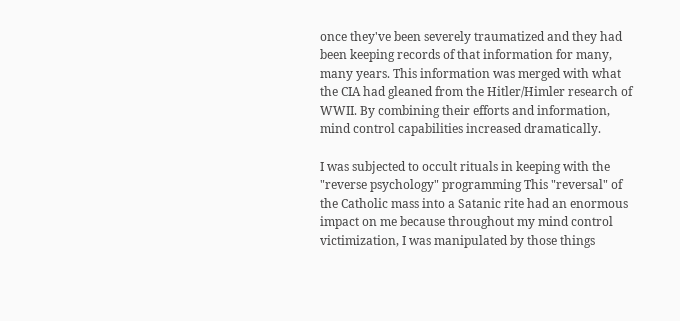once they've been severely traumatized and they had been keeping records of that information for many, many years. This information was merged with what the CIA had gleaned from the Hitler/Himler research of WWII. By combining their efforts and information, mind control capabilities increased dramatically.

I was subjected to occult rituals in keeping with the "reverse psychology" programming This "reversal" of the Catholic mass into a Satanic rite had an enormous impact on me because throughout my mind control victimization, I was manipulated by those things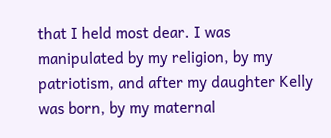that I held most dear. I was manipulated by my religion, by my patriotism, and after my daughter Kelly was born, by my maternal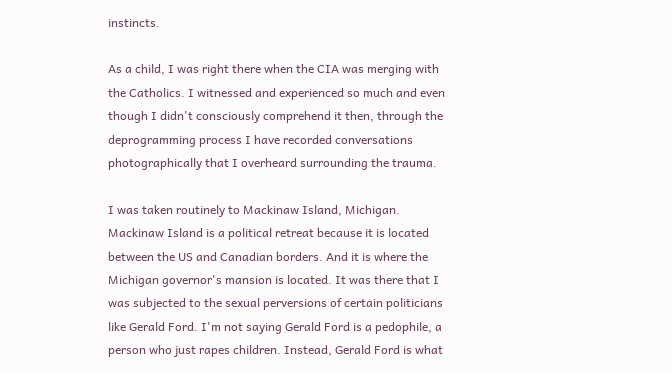instincts.

As a child, I was right there when the CIA was merging with the Catholics. I witnessed and experienced so much and even though I didn't consciously comprehend it then, through the deprogramming process I have recorded conversations photographically that I overheard surrounding the trauma.

I was taken routinely to Mackinaw Island, Michigan. Mackinaw Island is a political retreat because it is located between the US and Canadian borders. And it is where the Michigan governor's mansion is located. It was there that I was subjected to the sexual perversions of certain politicians like Gerald Ford. I'm not saying Gerald Ford is a pedophile, a person who just rapes children. Instead, Gerald Ford is what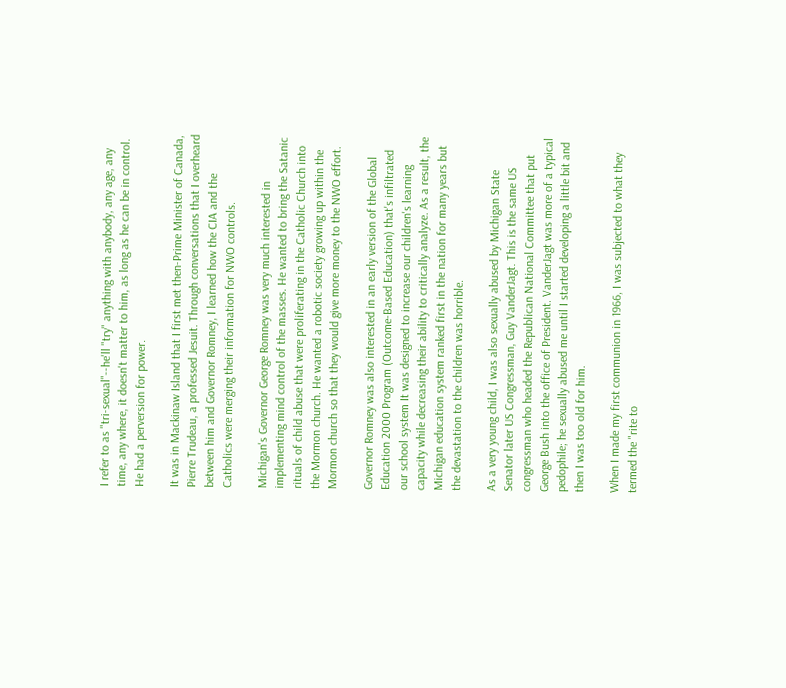I refer to as "tri-sexual"--he'll "try" anything with anybody, any age, any time, any where, it doesn't matter to him, as long as he can be in control. He had a perversion for power.

It was in Mackinaw Island that I first met then-Prime Minister of Canada, Pierre Trudeau, a professed Jesuit. Through conversations that I overheard between him and Governor Romney, I learned how the CIA and the Catholics were merging their information for NWO controls.

Michigan's Governor George Romney was very much interested in implementing mind control of the masses. He wanted to bring the Satanic rituals of child abuse that were proliferating in the Catholic Church into the Mormon church. He wanted a robotic society growing up within the Mormon church so that they would give more money to the NWO effort.

Governor Romney was also interested in an early version of the Global Education 2000 Program (Outcome-Based Education) that's infiltrated our school system It was designed to increase our children's learning capacity while decreasing their ability to critically analyze. As a result, the Michigan education system ranked first in the nation for many years but the devastation to the children was horrible.

As a very young child, I was also sexually abused by Michigan State Senator later US Congressman, Guy VanderJagt. This is the same US congressman who headed the Republican National Committee that put George Bush into the office of President. VanderJagt was more of a typical pedophile; he sexually abused me until I started developing a little bit and then I was too old for him.

When I made my first communion in 1966, I was subjected to what they termed the "rite to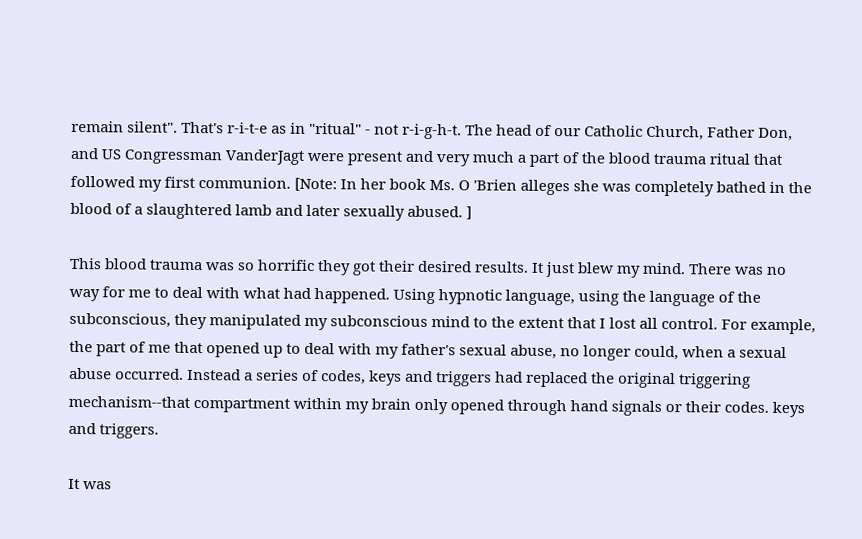remain silent". That's r-i-t-e as in "ritual" - not r-i-g-h-t. The head of our Catholic Church, Father Don, and US Congressman VanderJagt were present and very much a part of the blood trauma ritual that followed my first communion. [Note: In her book Ms. O 'Brien alleges she was completely bathed in the blood of a slaughtered lamb and later sexually abused. ]

This blood trauma was so horrific they got their desired results. It just blew my mind. There was no way for me to deal with what had happened. Using hypnotic language, using the language of the subconscious, they manipulated my subconscious mind to the extent that I lost all control. For example, the part of me that opened up to deal with my father's sexual abuse, no longer could, when a sexual abuse occurred. Instead a series of codes, keys and triggers had replaced the original triggering mechanism--that compartment within my brain only opened through hand signals or their codes. keys and triggers.

It was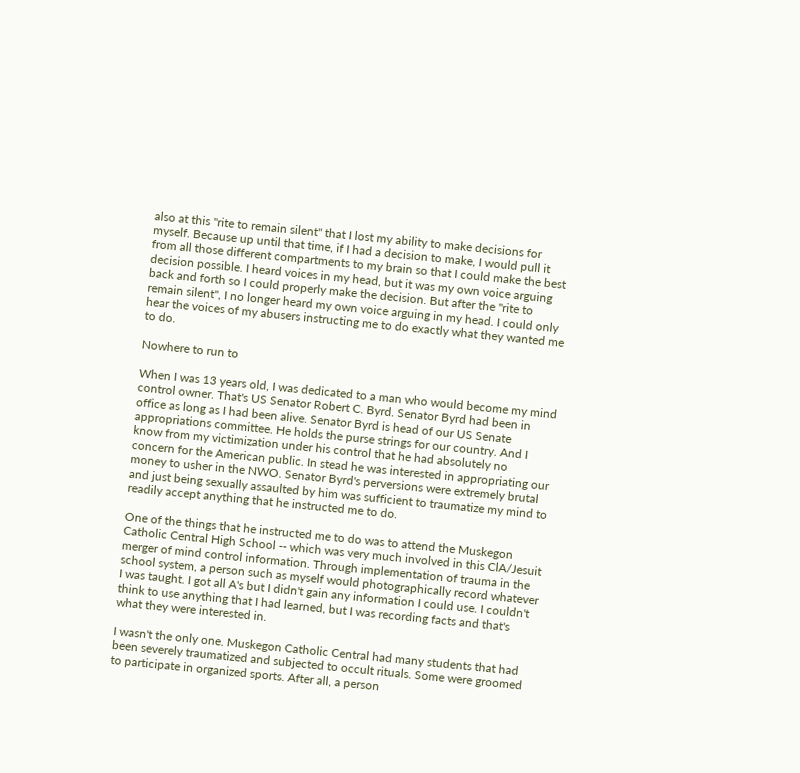also at this "rite to remain silent" that I lost my ability to make decisions for myself. Because up until that time, if I had a decision to make, I would pull it from all those different compartments to my brain so that I could make the best decision possible. I heard voices in my head, but it was my own voice arguing back and forth so I could properly make the decision. But after the "rite to remain silent", I no longer heard my own voice arguing in my head. I could only hear the voices of my abusers instructing me to do exactly what they wanted me to do.

Nowhere to run to

When I was 13 years old, I was dedicated to a man who would become my mind control owner. That's US Senator Robert C. Byrd. Senator Byrd had been in office as long as I had been alive. Senator Byrd is head of our US Senate appropriations committee. He holds the purse strings for our country. And I know from my victimization under his control that he had absolutely no concern for the American public. In stead he was interested in appropriating our money to usher in the NWO. Senator Byrd's perversions were extremely brutal and just being sexually assaulted by him was sufficient to traumatize my mind to readily accept anything that he instructed me to do.

One of the things that he instructed me to do was to attend the Muskegon Catholic Central High School -- which was very much involved in this ClA/Jesuit merger of mind control information. Through implementation of trauma in the school system, a person such as myself would photographically record whatever I was taught. I got all A's but I didn't gain any information I could use. I couldn't think to use anything that I had learned, but I was recording facts and that's what they were interested in.

I wasn't the only one. Muskegon Catholic Central had many students that had been severely traumatized and subjected to occult rituals. Some were groomed to participate in organized sports. After all, a person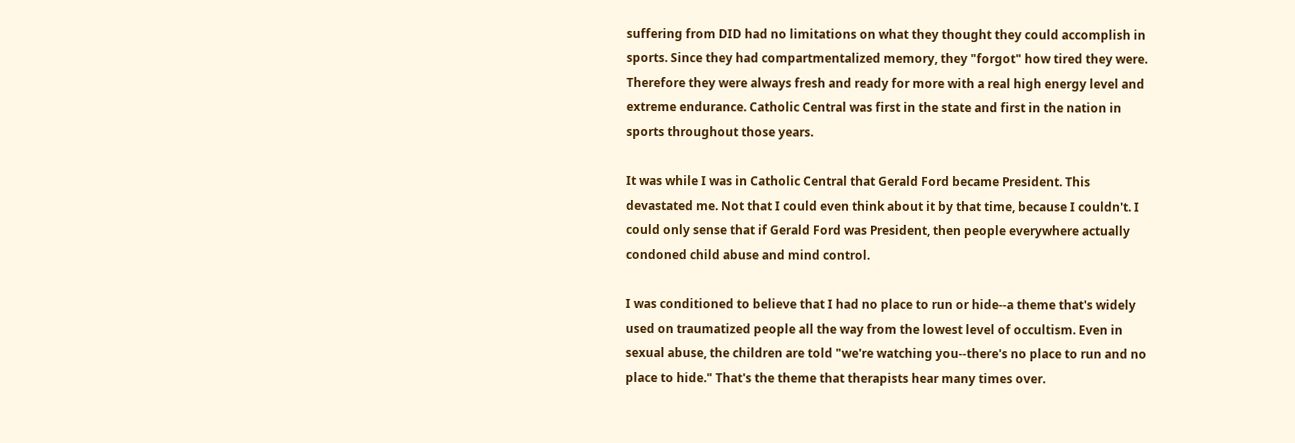suffering from DID had no limitations on what they thought they could accomplish in sports. Since they had compartmentalized memory, they "forgot" how tired they were. Therefore they were always fresh and ready for more with a real high energy level and extreme endurance. Catholic Central was first in the state and first in the nation in sports throughout those years.

It was while I was in Catholic Central that Gerald Ford became President. This devastated me. Not that I could even think about it by that time, because I couldn't. I could only sense that if Gerald Ford was President, then people everywhere actually condoned child abuse and mind control.

I was conditioned to believe that I had no place to run or hide--a theme that's widely used on traumatized people all the way from the lowest level of occultism. Even in sexual abuse, the children are told "we're watching you--there's no place to run and no place to hide." That's the theme that therapists hear many times over.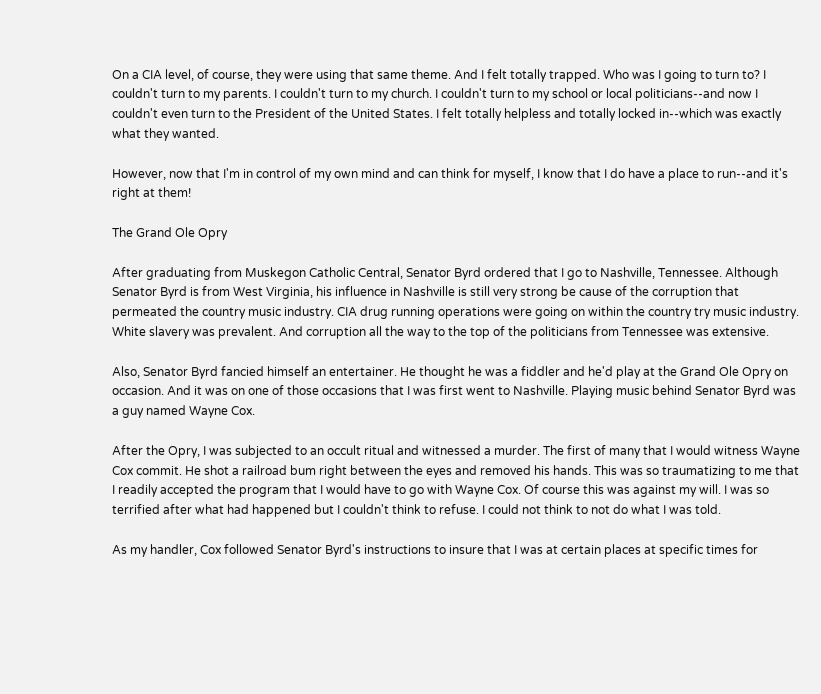On a CIA level, of course, they were using that same theme. And I felt totally trapped. Who was I going to turn to? I couldn't turn to my parents. I couldn't turn to my church. I couldn't turn to my school or local politicians--and now I couldn't even turn to the President of the United States. I felt totally helpless and totally locked in--which was exactly what they wanted.

However, now that I'm in control of my own mind and can think for myself, I know that I do have a place to run--and it's right at them!

The Grand Ole Opry

After graduating from Muskegon Catholic Central, Senator Byrd ordered that I go to Nashville, Tennessee. Although Senator Byrd is from West Virginia, his influence in Nashville is still very strong be cause of the corruption that permeated the country music industry. CIA drug running operations were going on within the country try music industry. White slavery was prevalent. And corruption all the way to the top of the politicians from Tennessee was extensive.

Also, Senator Byrd fancied himself an entertainer. He thought he was a fiddler and he'd play at the Grand Ole Opry on occasion. And it was on one of those occasions that I was first went to Nashville. Playing music behind Senator Byrd was a guy named Wayne Cox.

After the Opry, I was subjected to an occult ritual and witnessed a murder. The first of many that I would witness Wayne Cox commit. He shot a railroad bum right between the eyes and removed his hands. This was so traumatizing to me that I readily accepted the program that I would have to go with Wayne Cox. Of course this was against my will. I was so terrified after what had happened but I couldn't think to refuse. I could not think to not do what I was told.

As my handler, Cox followed Senator Byrd's instructions to insure that I was at certain places at specific times for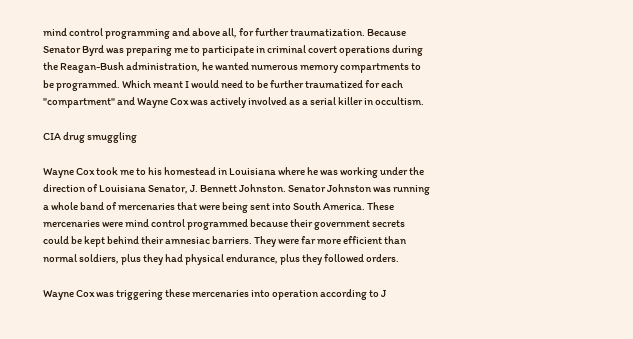mind control programming and above all, for further traumatization. Because Senator Byrd was preparing me to participate in criminal covert operations during the Reagan-Bush administration, he wanted numerous memory compartments to be programmed. Which meant I would need to be further traumatized for each "compartment" and Wayne Cox was actively involved as a serial killer in occultism.

CIA drug smuggling

Wayne Cox took me to his homestead in Louisiana where he was working under the direction of Louisiana Senator, J. Bennett Johnston. Senator Johnston was running a whole band of mercenaries that were being sent into South America. These mercenaries were mind control programmed because their government secrets could be kept behind their amnesiac barriers. They were far more efficient than normal soldiers, plus they had physical endurance, plus they followed orders.

Wayne Cox was triggering these mercenaries into operation according to J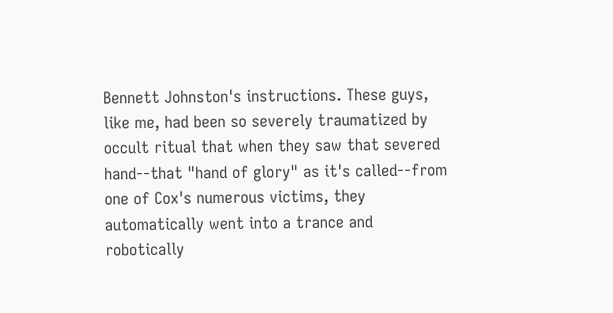Bennett Johnston's instructions. These guys, like me, had been so severely traumatized by occult ritual that when they saw that severed hand--that "hand of glory" as it's called--from one of Cox's numerous victims, they automatically went into a trance and robotically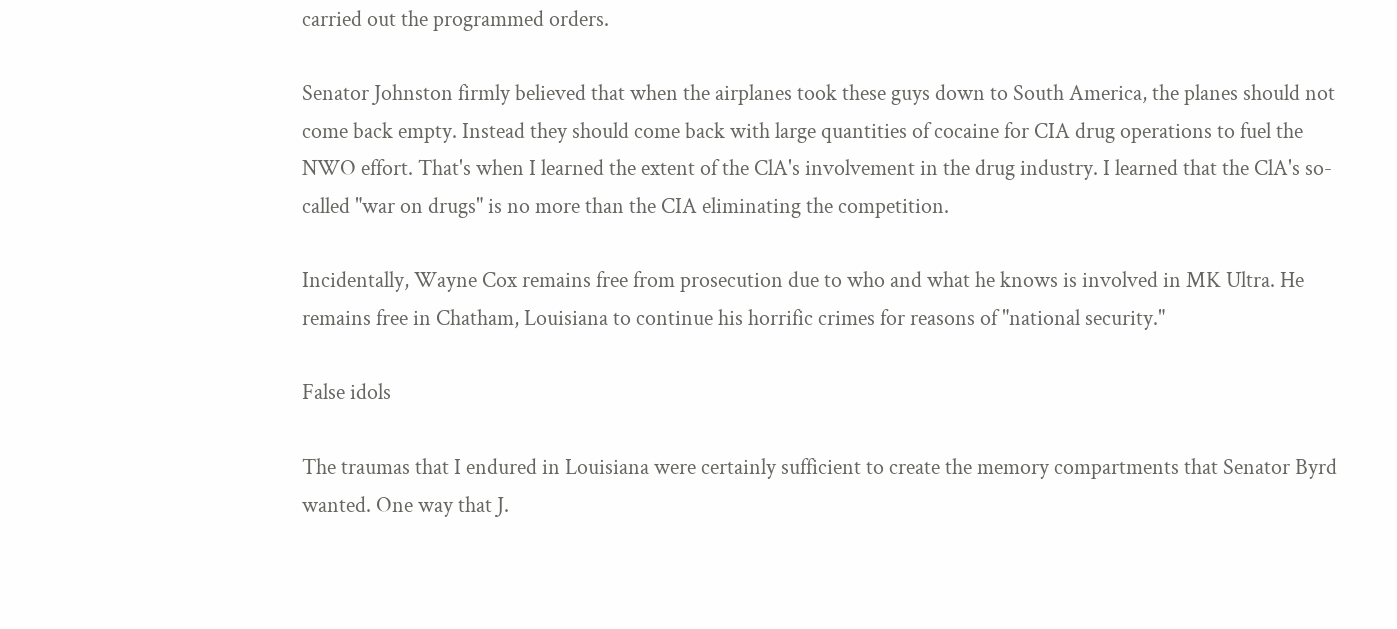carried out the programmed orders.

Senator Johnston firmly believed that when the airplanes took these guys down to South America, the planes should not come back empty. Instead they should come back with large quantities of cocaine for CIA drug operations to fuel the NWO effort. That's when I learned the extent of the ClA's involvement in the drug industry. I learned that the ClA's so-called "war on drugs" is no more than the CIA eliminating the competition.

Incidentally, Wayne Cox remains free from prosecution due to who and what he knows is involved in MK Ultra. He remains free in Chatham, Louisiana to continue his horrific crimes for reasons of "national security."

False idols

The traumas that I endured in Louisiana were certainly sufficient to create the memory compartments that Senator Byrd wanted. One way that J.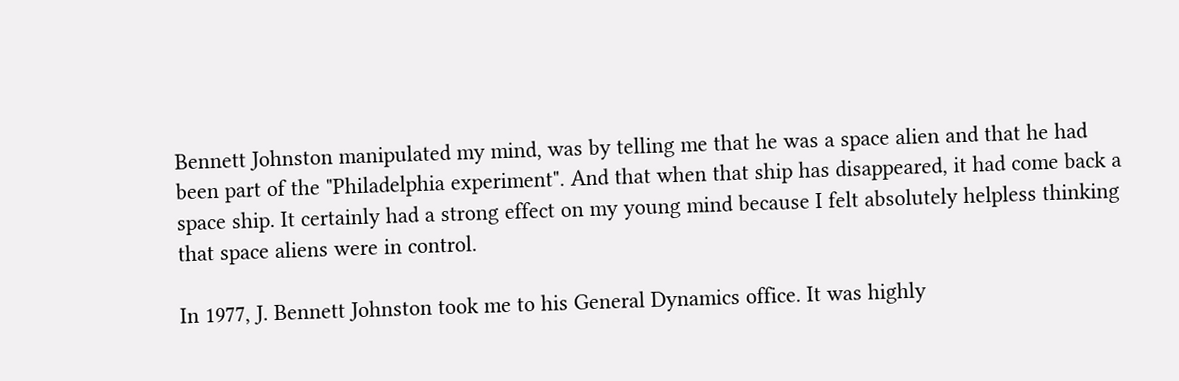Bennett Johnston manipulated my mind, was by telling me that he was a space alien and that he had been part of the "Philadelphia experiment". And that when that ship has disappeared, it had come back a space ship. It certainly had a strong effect on my young mind because I felt absolutely helpless thinking that space aliens were in control.

In 1977, J. Bennett Johnston took me to his General Dynamics office. It was highly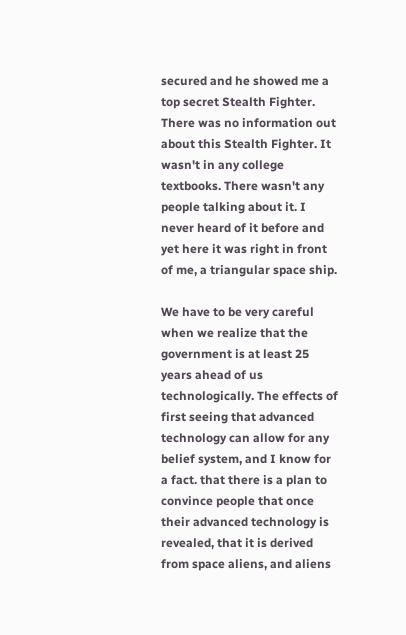secured and he showed me a top secret Stealth Fighter. There was no information out about this Stealth Fighter. It wasn't in any college textbooks. There wasn't any people talking about it. I never heard of it before and yet here it was right in front of me, a triangular space ship.

We have to be very careful when we realize that the government is at least 25 years ahead of us technologically. The effects of first seeing that advanced technology can allow for any belief system, and I know for a fact. that there is a plan to convince people that once their advanced technology is revealed, that it is derived from space aliens, and aliens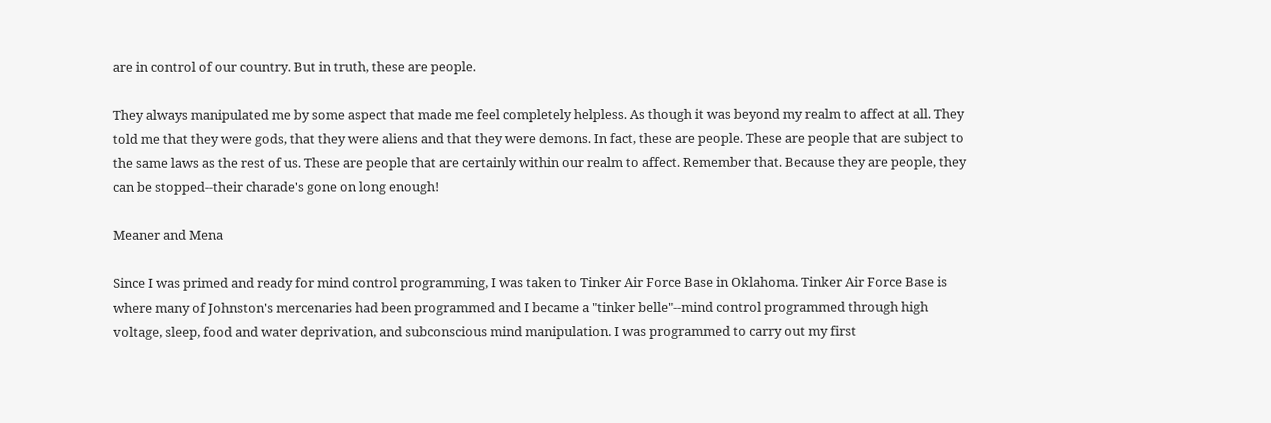are in control of our country. But in truth, these are people.

They always manipulated me by some aspect that made me feel completely helpless. As though it was beyond my realm to affect at all. They told me that they were gods, that they were aliens and that they were demons. In fact, these are people. These are people that are subject to the same laws as the rest of us. These are people that are certainly within our realm to affect. Remember that. Because they are people, they can be stopped--their charade's gone on long enough!

Meaner and Mena

Since I was primed and ready for mind control programming, I was taken to Tinker Air Force Base in Oklahoma. Tinker Air Force Base is where many of Johnston's mercenaries had been programmed and I became a "tinker belle"--mind control programmed through high voltage, sleep, food and water deprivation, and subconscious mind manipulation. I was programmed to carry out my first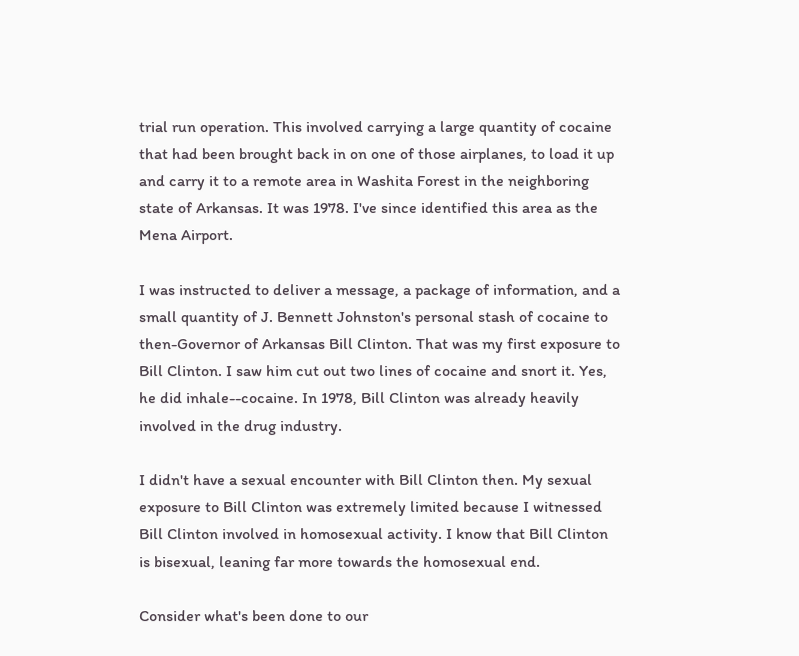trial run operation. This involved carrying a large quantity of cocaine that had been brought back in on one of those airplanes, to load it up and carry it to a remote area in Washita Forest in the neighboring state of Arkansas. It was 1978. I've since identified this area as the Mena Airport.

I was instructed to deliver a message, a package of information, and a small quantity of J. Bennett Johnston's personal stash of cocaine to then-Governor of Arkansas Bill Clinton. That was my first exposure to Bill Clinton. I saw him cut out two lines of cocaine and snort it. Yes, he did inhale--cocaine. In 1978, Bill Clinton was already heavily involved in the drug industry.

I didn't have a sexual encounter with Bill Clinton then. My sexual exposure to Bill Clinton was extremely limited because I witnessed Bill Clinton involved in homosexual activity. I know that Bill Clinton is bisexual, leaning far more towards the homosexual end.

Consider what's been done to our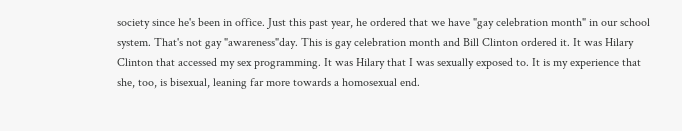society since he's been in office. Just this past year, he ordered that we have "gay celebration month" in our school system. That's not gay "awareness"day. This is gay celebration month and Bill Clinton ordered it. It was Hilary Clinton that accessed my sex programming. It was Hilary that I was sexually exposed to. It is my experience that she, too, is bisexual, leaning far more towards a homosexual end.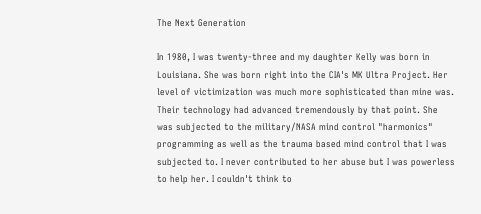The Next Generation

In 1980, I was twenty-three and my daughter Kelly was born in Louisiana. She was born right into the CIA's MK Ultra Project. Her level of victimization was much more sophisticated than mine was. Their technology had advanced tremendously by that point. She was subjected to the military/NASA mind control "harmonics" programming as well as the trauma based mind control that I was subjected to. I never contributed to her abuse but I was powerless to help her. I couldn't think to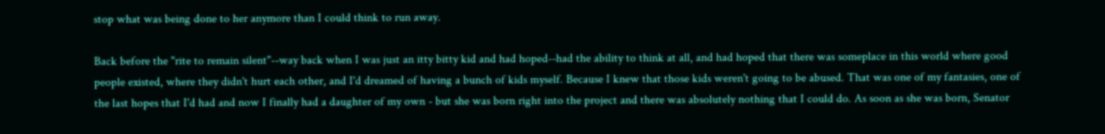stop what was being done to her anymore than I could think to run away.

Back before the "rite to remain silent"--way back when I was just an itty bitty kid and had hoped--had the ability to think at all, and had hoped that there was someplace in this world where good people existed, where they didn't hurt each other, and I'd dreamed of having a bunch of kids myself. Because I knew that those kids weren't going to be abused. That was one of my fantasies, one of the last hopes that I'd had and now I finally had a daughter of my own - but she was born right into the project and there was absolutely nothing that I could do. As soon as she was born, Senator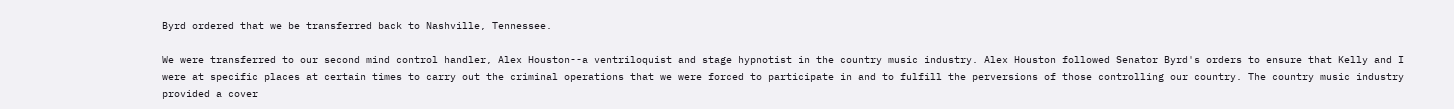Byrd ordered that we be transferred back to Nashville, Tennessee.

We were transferred to our second mind control handler, Alex Houston--a ventriloquist and stage hypnotist in the country music industry. Alex Houston followed Senator Byrd's orders to ensure that Kelly and I were at specific places at certain times to carry out the criminal operations that we were forced to participate in and to fulfill the perversions of those controlling our country. The country music industry provided a cover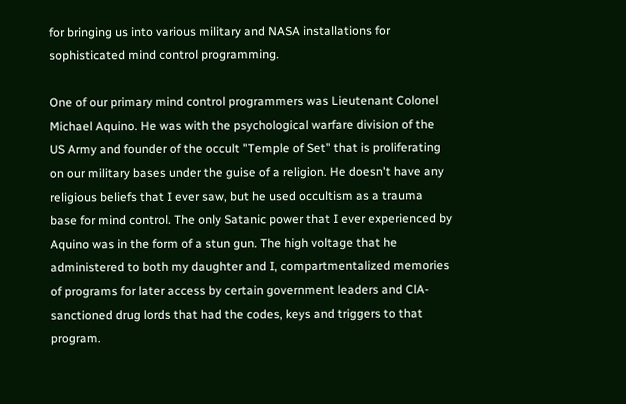for bringing us into various military and NASA installations for sophisticated mind control programming.

One of our primary mind control programmers was Lieutenant Colonel Michael Aquino. He was with the psychological warfare division of the US Army and founder of the occult "Temple of Set" that is proliferating on our military bases under the guise of a religion. He doesn't have any religious beliefs that I ever saw, but he used occultism as a trauma base for mind control. The only Satanic power that I ever experienced by Aquino was in the form of a stun gun. The high voltage that he administered to both my daughter and I, compartmentalized memories of programs for later access by certain government leaders and ClA-sanctioned drug lords that had the codes, keys and triggers to that program.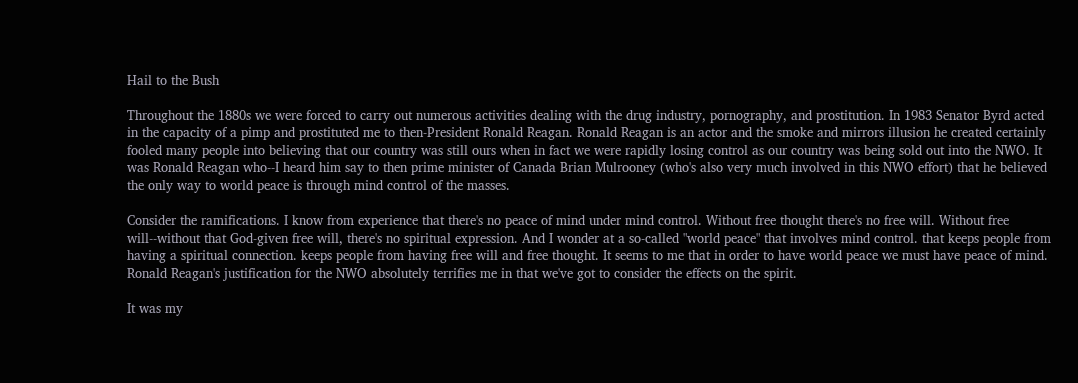Hail to the Bush

Throughout the 1880s we were forced to carry out numerous activities dealing with the drug industry, pornography, and prostitution. In 1983 Senator Byrd acted in the capacity of a pimp and prostituted me to then-President Ronald Reagan. Ronald Reagan is an actor and the smoke and mirrors illusion he created certainly fooled many people into believing that our country was still ours when in fact we were rapidly losing control as our country was being sold out into the NWO. It was Ronald Reagan who--I heard him say to then prime minister of Canada Brian Mulrooney (who's also very much involved in this NWO effort) that he believed the only way to world peace is through mind control of the masses.

Consider the ramifications. I know from experience that there's no peace of mind under mind control. Without free thought there's no free will. Without free will--without that God-given free will, there's no spiritual expression. And I wonder at a so-called "world peace" that involves mind control. that keeps people from having a spiritual connection. keeps people from having free will and free thought. It seems to me that in order to have world peace we must have peace of mind. Ronald Reagan's justification for the NWO absolutely terrifies me in that we've got to consider the effects on the spirit.

It was my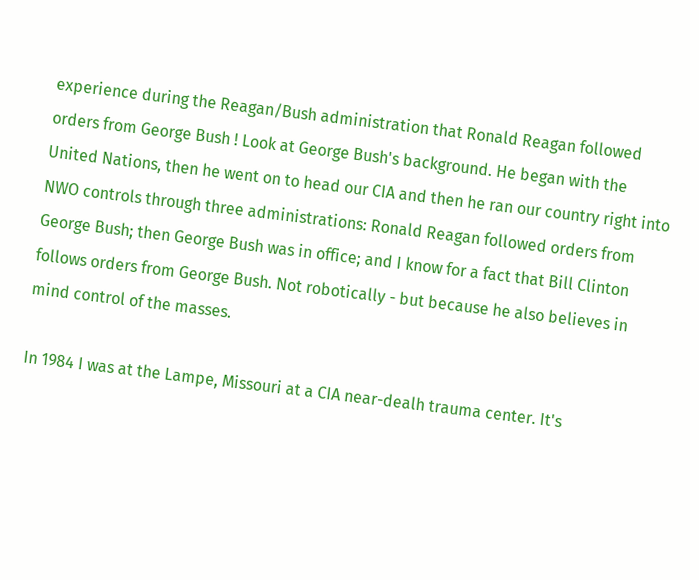experience during the Reagan/Bush administration that Ronald Reagan followed orders from George Bush ! Look at George Bush's background. He began with the United Nations, then he went on to head our CIA and then he ran our country right into NWO controls through three administrations: Ronald Reagan followed orders from George Bush; then George Bush was in office; and I know for a fact that Bill Clinton follows orders from George Bush. Not robotically - but because he also believes in mind control of the masses.

In 1984 I was at the Lampe, Missouri at a CIA near-dealh trauma center. It's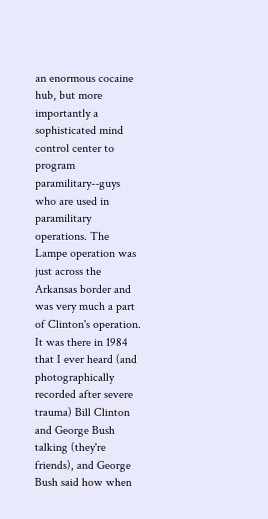an enormous cocaine hub, but more importantly a sophisticated mind control center to program paramilitary--guys who are used in paramilitary operations. The Lampe operation was just across the Arkansas border and was very much a part of Clinton's operation. It was there in 1984 that I ever heard (and photographically recorded after severe trauma) Bill Clinton and George Bush talking (they're friends), and George Bush said how when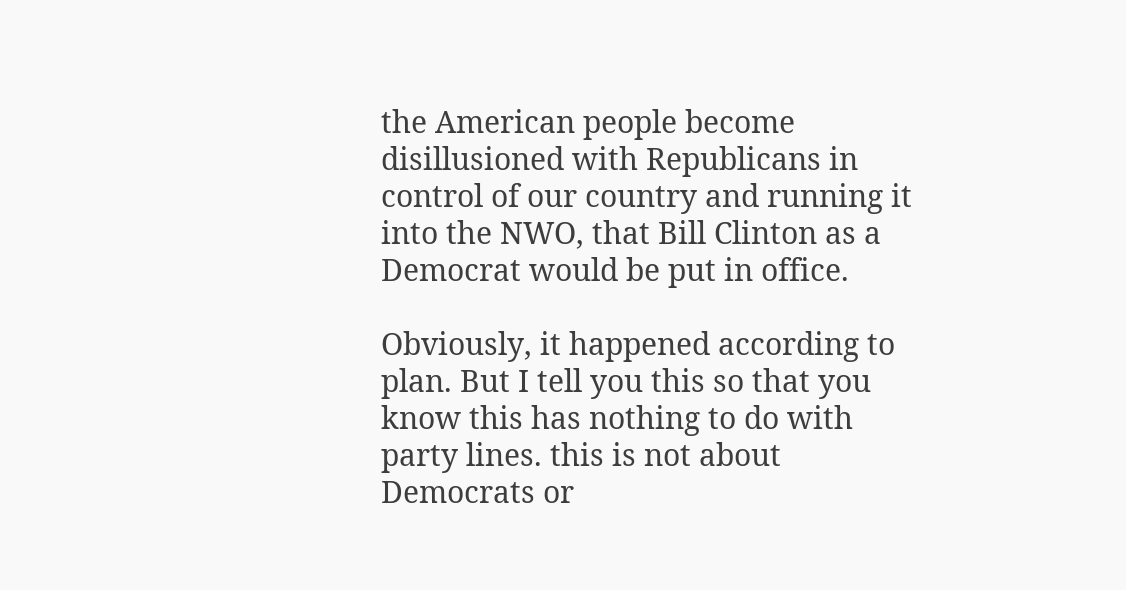the American people become disillusioned with Republicans in control of our country and running it into the NWO, that Bill Clinton as a Democrat would be put in office.

Obviously, it happened according to plan. But I tell you this so that you know this has nothing to do with party lines. this is not about Democrats or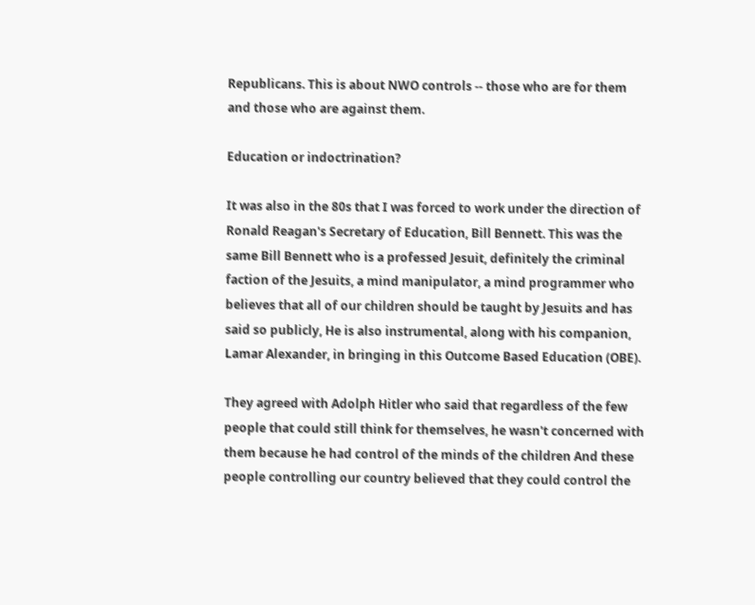Republicans. This is about NWO controls -- those who are for them and those who are against them.

Education or indoctrination?

It was also in the 80s that I was forced to work under the direction of Ronald Reagan's Secretary of Education, Bill Bennett. This was the same Bill Bennett who is a professed Jesuit, definitely the criminal faction of the Jesuits, a mind manipulator, a mind programmer who believes that all of our children should be taught by Jesuits and has said so publicly, He is also instrumental, along with his companion, Lamar Alexander, in bringing in this Outcome Based Education (OBE).

They agreed with Adolph Hitler who said that regardless of the few people that could still think for themselves, he wasn't concerned with them because he had control of the minds of the children And these people controlling our country believed that they could control the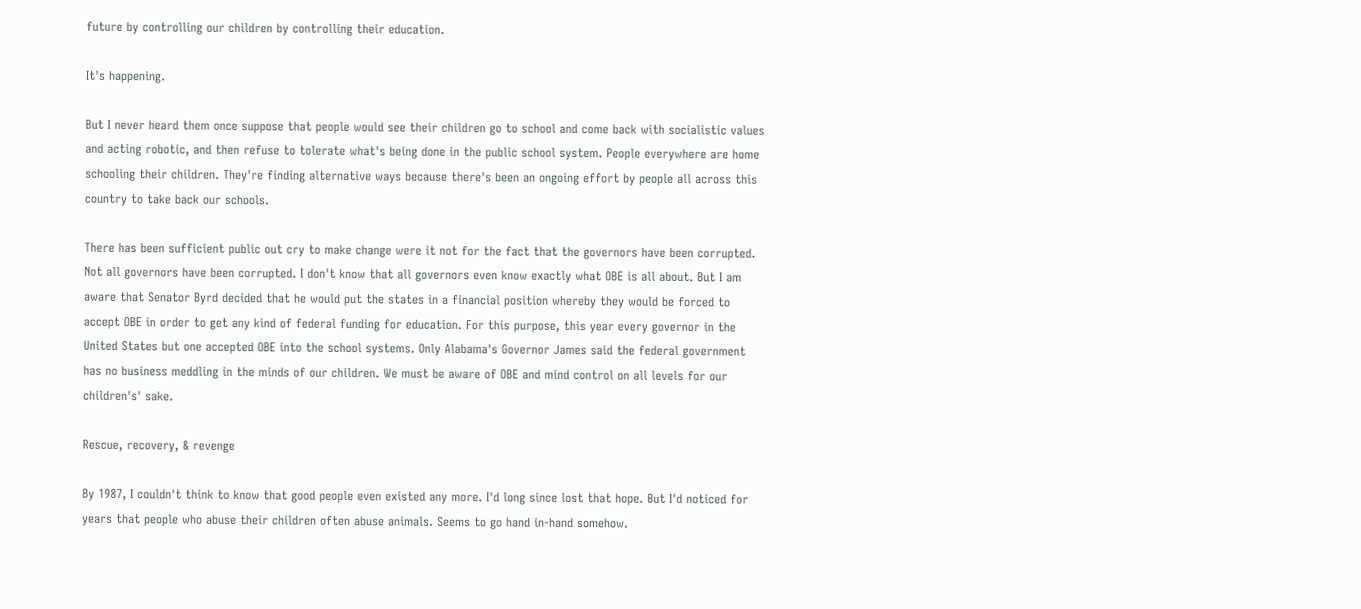future by controlling our children by controlling their education.

It's happening.

But I never heard them once suppose that people would see their children go to school and come back with socialistic values and acting robotic, and then refuse to tolerate what's being done in the public school system. People everywhere are home schooling their children. They're finding alternative ways because there's been an ongoing effort by people all across this country to take back our schools.

There has been sufficient public out cry to make change were it not for the fact that the governors have been corrupted. Not all governors have been corrupted. I don't know that all governors even know exactly what OBE is all about. But I am aware that Senator Byrd decided that he would put the states in a financial position whereby they would be forced to accept OBE in order to get any kind of federal funding for education. For this purpose, this year every governor in the United States but one accepted OBE into the school systems. Only Alabama's Governor James said the federal government has no business meddling in the minds of our children. We must be aware of OBE and mind control on all levels for our children's' sake.

Rescue, recovery, & revenge

By 1987, I couldn't think to know that good people even existed any more. I'd long since lost that hope. But I'd noticed for years that people who abuse their children often abuse animals. Seems to go hand in-hand somehow.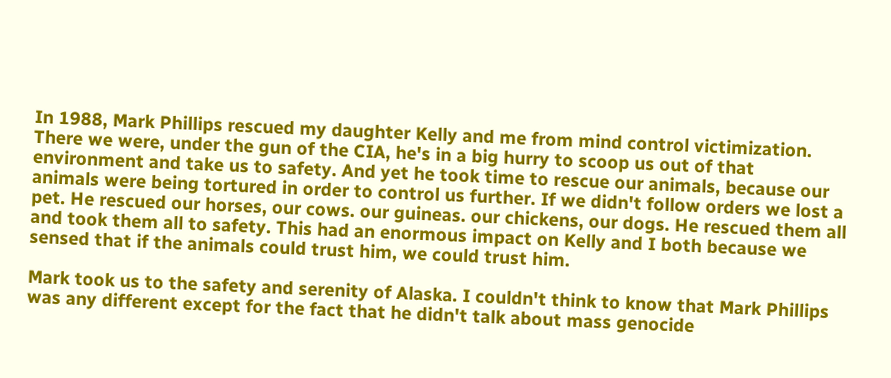In 1988, Mark Phillips rescued my daughter Kelly and me from mind control victimization. There we were, under the gun of the CIA, he's in a big hurry to scoop us out of that environment and take us to safety. And yet he took time to rescue our animals, because our animals were being tortured in order to control us further. If we didn't follow orders we lost a pet. He rescued our horses, our cows. our guineas. our chickens, our dogs. He rescued them all and took them all to safety. This had an enormous impact on Kelly and I both because we sensed that if the animals could trust him, we could trust him.

Mark took us to the safety and serenity of Alaska. I couldn't think to know that Mark Phillips was any different except for the fact that he didn't talk about mass genocide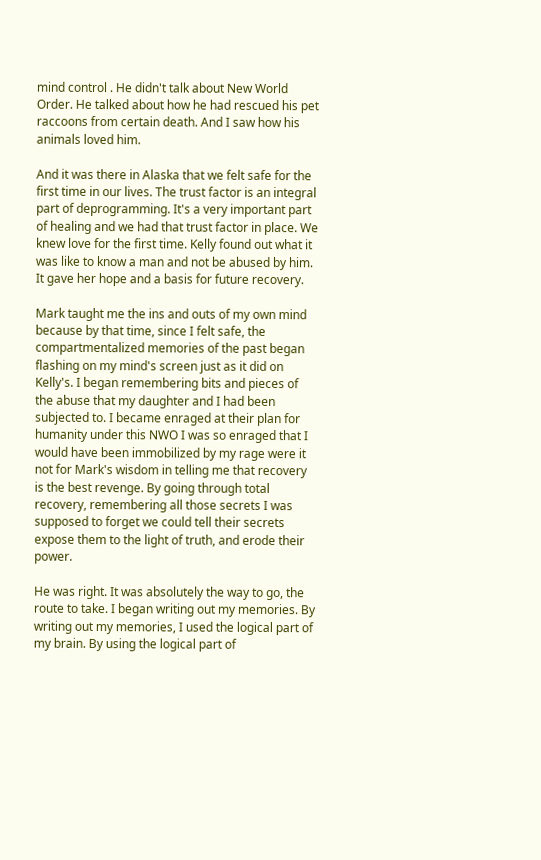mind control . He didn't talk about New World Order. He talked about how he had rescued his pet raccoons from certain death. And I saw how his animals loved him.

And it was there in Alaska that we felt safe for the first time in our lives. The trust factor is an integral part of deprogramming. It's a very important part of healing and we had that trust factor in place. We knew love for the first time. Kelly found out what it was like to know a man and not be abused by him. It gave her hope and a basis for future recovery.

Mark taught me the ins and outs of my own mind because by that time, since I felt safe, the compartmentalized memories of the past began flashing on my mind's screen just as it did on Kelly's. I began remembering bits and pieces of the abuse that my daughter and I had been subjected to. I became enraged at their plan for humanity under this NWO I was so enraged that I would have been immobilized by my rage were it not for Mark's wisdom in telling me that recovery is the best revenge. By going through total recovery, remembering all those secrets I was supposed to forget we could tell their secrets expose them to the light of truth, and erode their power.

He was right. It was absolutely the way to go, the route to take. I began writing out my memories. By writing out my memories, I used the logical part of my brain. By using the logical part of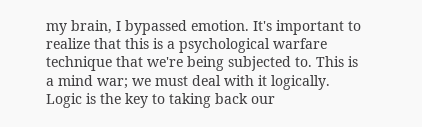my brain, I bypassed emotion. It's important to realize that this is a psychological warfare technique that we're being subjected to. This is a mind war; we must deal with it logically. Logic is the key to taking back our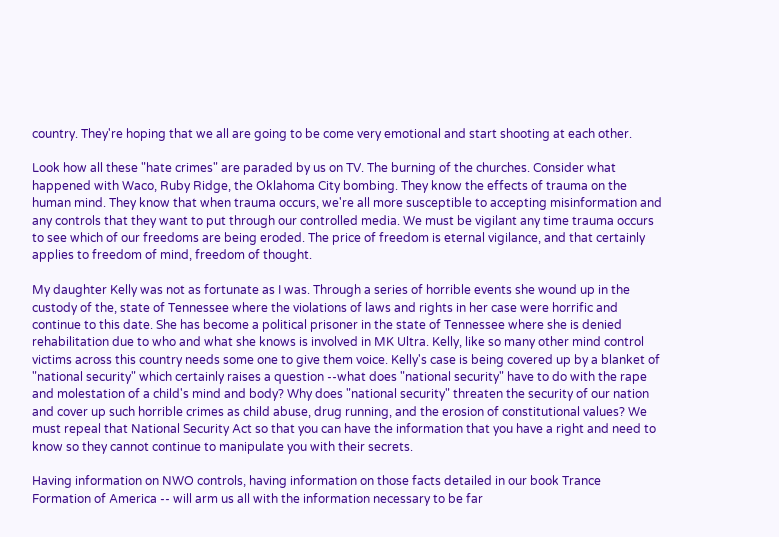country. They're hoping that we all are going to be come very emotional and start shooting at each other.

Look how all these "hate crimes" are paraded by us on TV. The burning of the churches. Consider what happened with Waco, Ruby Ridge, the Oklahoma City bombing. They know the effects of trauma on the human mind. They know that when trauma occurs, we're all more susceptible to accepting misinformation and any controls that they want to put through our controlled media. We must be vigilant any time trauma occurs to see which of our freedoms are being eroded. The price of freedom is eternal vigilance, and that certainly applies to freedom of mind, freedom of thought.

My daughter Kelly was not as fortunate as I was. Through a series of horrible events she wound up in the custody of the, state of Tennessee where the violations of laws and rights in her case were horrific and continue to this date. She has become a political prisoner in the state of Tennessee where she is denied rehabilitation due to who and what she knows is involved in MK Ultra. Kelly, like so many other mind control victims across this country needs some one to give them voice. Kelly's case is being covered up by a blanket of "national security" which certainly raises a question --what does "national security" have to do with the rape and molestation of a child's mind and body? Why does "national security" threaten the security of our nation and cover up such horrible crimes as child abuse, drug running, and the erosion of constitutional values? We must repeal that National Security Act so that you can have the information that you have a right and need to know so they cannot continue to manipulate you with their secrets.

Having information on NWO controls, having information on those facts detailed in our book Trance Formation of America -- will arm us all with the information necessary to be far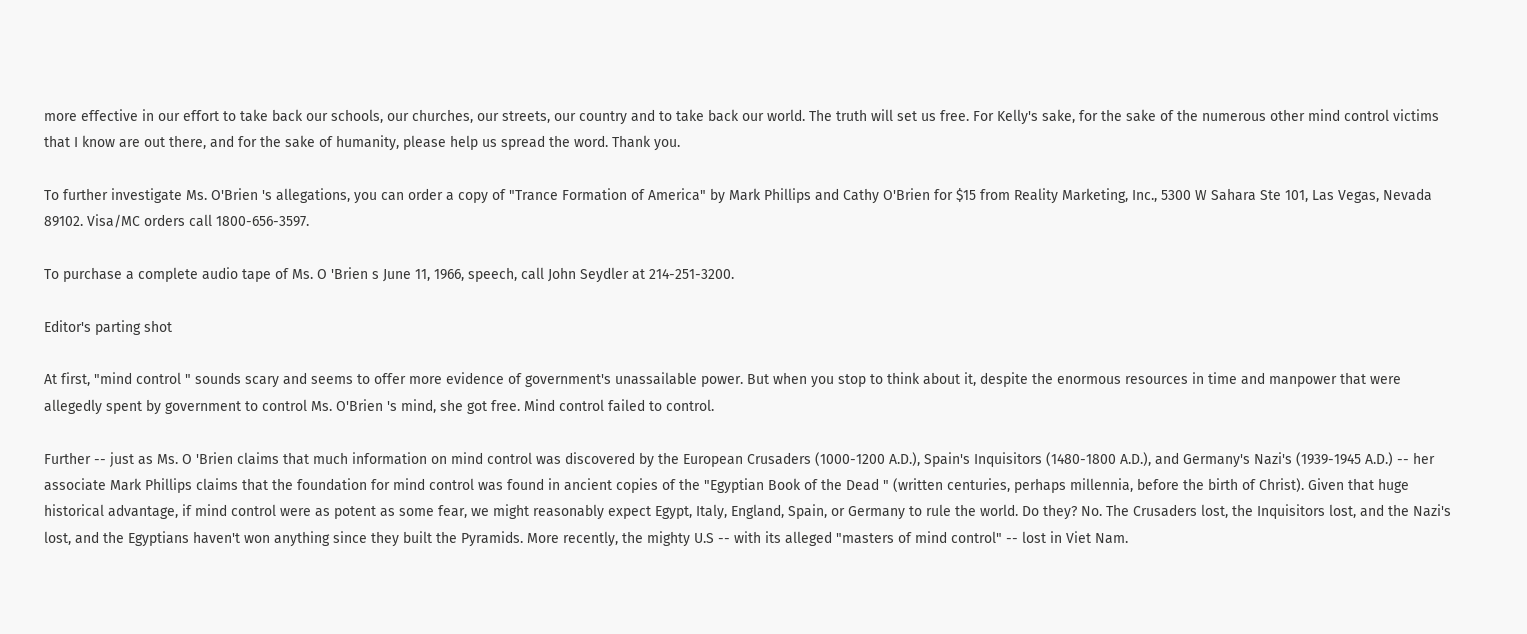more effective in our effort to take back our schools, our churches, our streets, our country and to take back our world. The truth will set us free. For Kelly's sake, for the sake of the numerous other mind control victims that I know are out there, and for the sake of humanity, please help us spread the word. Thank you.

To further investigate Ms. O'Brien 's allegations, you can order a copy of "Trance Formation of America" by Mark Phillips and Cathy O'Brien for $15 from Reality Marketing, Inc., 5300 W Sahara Ste 101, Las Vegas, Nevada 89102. Visa/MC orders call 1800-656-3597.

To purchase a complete audio tape of Ms. O 'Brien s June 11, 1966, speech, call John Seydler at 214-251-3200.

Editor's parting shot

At first, "mind control " sounds scary and seems to offer more evidence of government's unassailable power. But when you stop to think about it, despite the enormous resources in time and manpower that were allegedly spent by government to control Ms. O'Brien 's mind, she got free. Mind control failed to control.

Further -- just as Ms. O 'Brien claims that much information on mind control was discovered by the European Crusaders (1000-1200 A.D.), Spain's Inquisitors (1480-1800 A.D.), and Germany's Nazi's (1939-1945 A.D.) -- her associate Mark Phillips claims that the foundation for mind control was found in ancient copies of the "Egyptian Book of the Dead " (written centuries, perhaps millennia, before the birth of Christ). Given that huge historical advantage, if mind control were as potent as some fear, we might reasonably expect Egypt, Italy, England, Spain, or Germany to rule the world. Do they? No. The Crusaders lost, the Inquisitors lost, and the Nazi's lost, and the Egyptians haven't won anything since they built the Pyramids. More recently, the mighty U.S -- with its alleged "masters of mind control" -- lost in Viet Nam.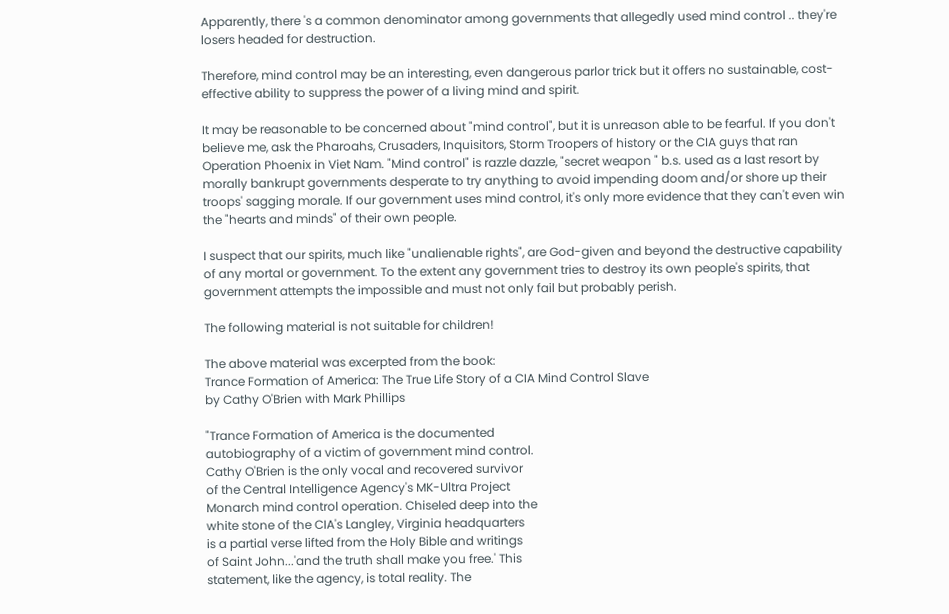Apparently, there 's a common denominator among governments that allegedly used mind control .. they're losers headed for destruction.

Therefore, mind control may be an interesting, even dangerous parlor trick but it offers no sustainable, cost-effective ability to suppress the power of a living mind and spirit.

It may be reasonable to be concerned about "mind control", but it is unreason able to be fearful. If you don't believe me, ask the Pharoahs, Crusaders, Inquisitors, Storm Troopers of history or the CIA guys that ran Operation Phoenix in Viet Nam. "Mind control" is razzle dazzle, "secret weapon " b.s. used as a last resort by morally bankrupt governments desperate to try anything to avoid impending doom and/or shore up their troops' sagging morale. If our government uses mind control, it's only more evidence that they can't even win the "hearts and minds" of their own people.

I suspect that our spirits, much like "unalienable rights", are God-given and beyond the destructive capability of any mortal or government. To the extent any government tries to destroy its own people's spirits, that government attempts the impossible and must not only fail but probably perish.

The following material is not suitable for children!

The above material was excerpted from the book:
Trance Formation of America: The True Life Story of a CIA Mind Control Slave
by Cathy O'Brien with Mark Phillips

"Trance Formation of America is the documented
autobiography of a victim of government mind control.
Cathy O'Brien is the only vocal and recovered survivor
of the Central Intelligence Agency's MK-Ultra Project
Monarch mind control operation. Chiseled deep into the
white stone of the CIA's Langley, Virginia headquarters
is a partial verse lifted from the Holy Bible and writings
of Saint John...'and the truth shall make you free.' This
statement, like the agency, is total reality. The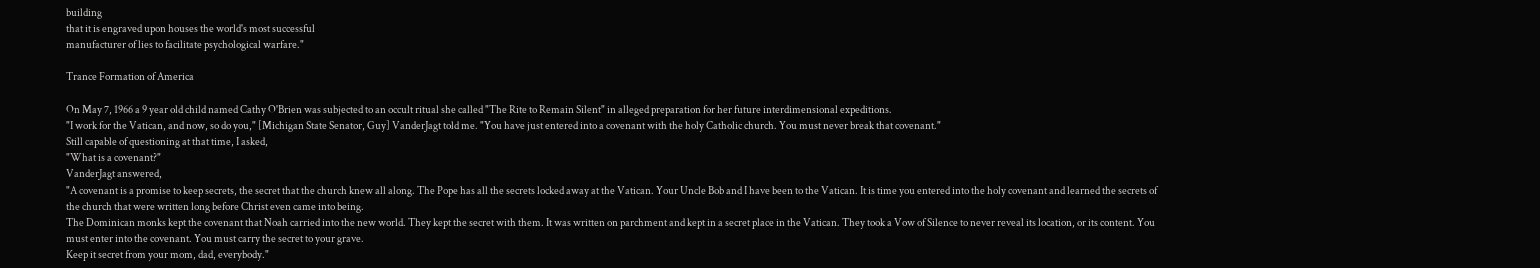building
that it is engraved upon houses the world's most successful
manufacturer of lies to facilitate psychological warfare."

Trance Formation of America

On May 7, 1966 a 9 year old child named Cathy O'Brien was subjected to an occult ritual she called "The Rite to Remain Silent" in alleged preparation for her future interdimensional expeditions.
"I work for the Vatican, and now, so do you," [Michigan State Senator, Guy] VanderJagt told me. "You have just entered into a covenant with the holy Catholic church. You must never break that covenant."
Still capable of questioning at that time, I asked,
"What is a covenant?"
VanderJagt answered,
"A covenant is a promise to keep secrets, the secret that the church knew all along. The Pope has all the secrets locked away at the Vatican. Your Uncle Bob and I have been to the Vatican. It is time you entered into the holy covenant and learned the secrets of the church that were written long before Christ even came into being.
The Dominican monks kept the covenant that Noah carried into the new world. They kept the secret with them. It was written on parchment and kept in a secret place in the Vatican. They took a Vow of Silence to never reveal its location, or its content. You must enter into the covenant. You must carry the secret to your grave.
Keep it secret from your mom, dad, everybody."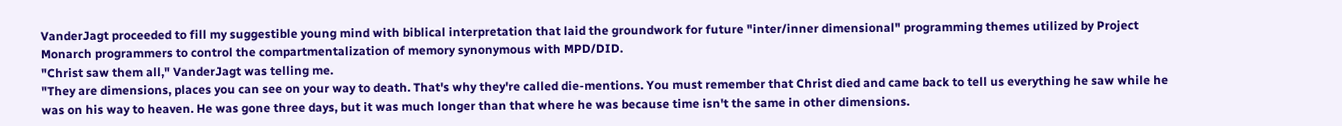VanderJagt proceeded to fill my suggestible young mind with biblical interpretation that laid the groundwork for future "inter/inner dimensional" programming themes utilized by Project Monarch programmers to control the compartmentalization of memory synonymous with MPD/DID.
"Christ saw them all," VanderJagt was telling me.
"They are dimensions, places you can see on your way to death. That's why they're called die-mentions. You must remember that Christ died and came back to tell us everything he saw while he was on his way to heaven. He was gone three days, but it was much longer than that where he was because time isn't the same in other dimensions.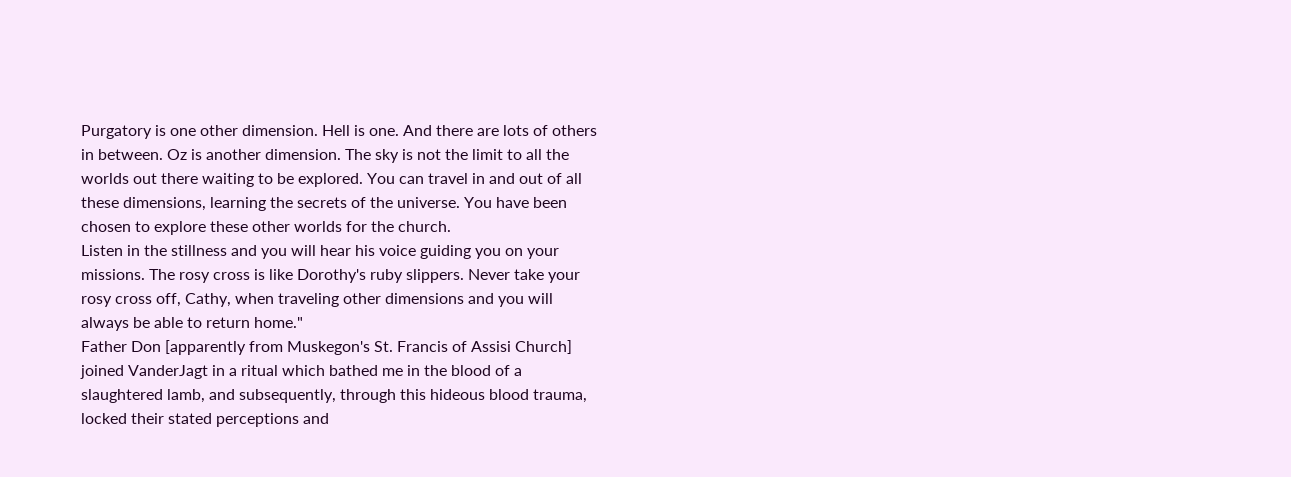Purgatory is one other dimension. Hell is one. And there are lots of others in between. Oz is another dimension. The sky is not the limit to all the worlds out there waiting to be explored. You can travel in and out of all these dimensions, learning the secrets of the universe. You have been chosen to explore these other worlds for the church.
Listen in the stillness and you will hear his voice guiding you on your missions. The rosy cross is like Dorothy's ruby slippers. Never take your rosy cross off, Cathy, when traveling other dimensions and you will always be able to return home."
Father Don [apparently from Muskegon's St. Francis of Assisi Church] joined VanderJagt in a ritual which bathed me in the blood of a slaughtered lamb, and subsequently, through this hideous blood trauma, locked their stated perceptions and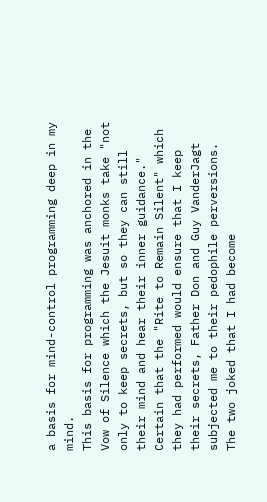a basis for mind-control programming deep in my mind.
This basis for programming was anchored in the Vow of Silence which the Jesuit monks take "not only to keep secrets, but so they can still their mind and hear their inner guidance." Certain that the "Rite to Remain Silent" which they had performed would ensure that I keep their secrets, Father Don and Guy VanderJagt subjected me to their pedophile perversions.
The two joked that I had become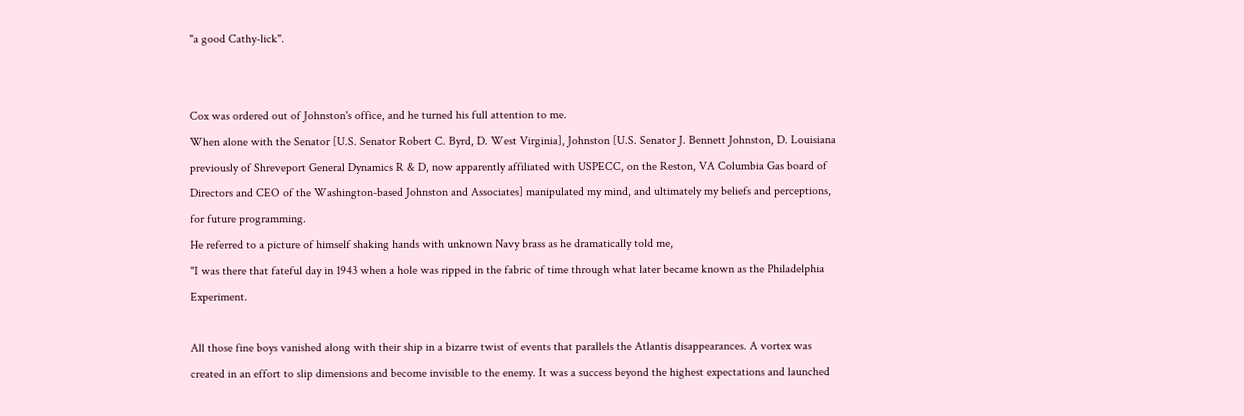"a good Cathy-lick".


Cox was ordered out of Johnston's office, and he turned his full attention to me.
When alone with the Senator [U.S. Senator Robert C. Byrd, D. West Virginia], Johnston [U.S. Senator J. Bennett Johnston, D. Louisiana previously of Shreveport General Dynamics R & D, now apparently affiliated with USPECC, on the Reston, VA Columbia Gas board of Directors and CEO of the Washington-based Johnston and Associates] manipulated my mind, and ultimately my beliefs and perceptions, for future programming.
He referred to a picture of himself shaking hands with unknown Navy brass as he dramatically told me,
"I was there that fateful day in 1943 when a hole was ripped in the fabric of time through what later became known as the Philadelphia Experiment.

All those fine boys vanished along with their ship in a bizarre twist of events that parallels the Atlantis disappearances. A vortex was created in an effort to slip dimensions and become invisible to the enemy. It was a success beyond the highest expectations and launched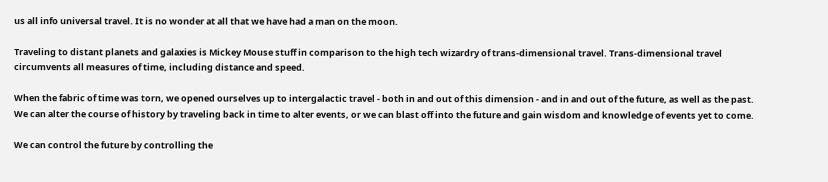us all info universal travel. It is no wonder at all that we have had a man on the moon.

Traveling to distant planets and galaxies is Mickey Mouse stuff in comparison to the high tech wizardry of trans-dimensional travel. Trans-dimensional travel circumvents all measures of time, including distance and speed.

When the fabric of time was torn, we opened ourselves up to intergalactic travel - both in and out of this dimension - and in and out of the future, as well as the past. We can alter the course of history by traveling back in time to alter events, or we can blast off into the future and gain wisdom and knowledge of events yet to come.

We can control the future by controlling the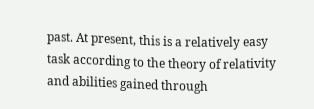past. At present, this is a relatively easy task according to the theory of relativity and abilities gained through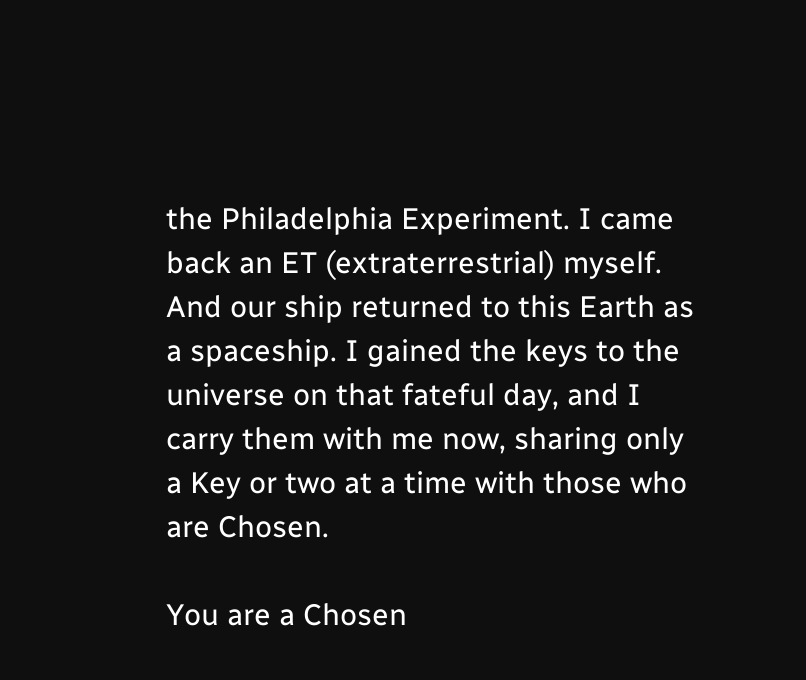the Philadelphia Experiment. I came back an ET (extraterrestrial) myself. And our ship returned to this Earth as a spaceship. I gained the keys to the universe on that fateful day, and I carry them with me now, sharing only a Key or two at a time with those who are Chosen.

You are a Chosen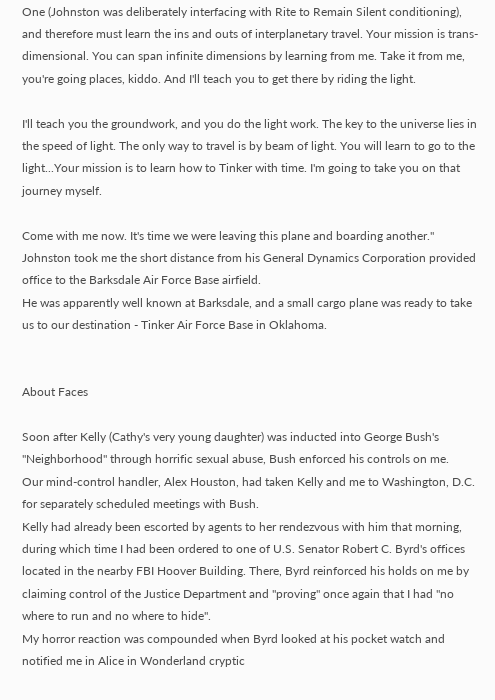One (Johnston was deliberately interfacing with Rite to Remain Silent conditioning), and therefore must learn the ins and outs of interplanetary travel. Your mission is trans-dimensional. You can span infinite dimensions by learning from me. Take it from me, you're going places, kiddo. And I'll teach you to get there by riding the light.

I'll teach you the groundwork, and you do the light work. The key to the universe lies in the speed of light. The only way to travel is by beam of light. You will learn to go to the light...Your mission is to learn how to Tinker with time. I'm going to take you on that journey myself.

Come with me now. It's time we were leaving this plane and boarding another."
Johnston took me the short distance from his General Dynamics Corporation provided office to the Barksdale Air Force Base airfield.
He was apparently well known at Barksdale, and a small cargo plane was ready to take us to our destination - Tinker Air Force Base in Oklahoma.


About Faces

Soon after Kelly (Cathy's very young daughter) was inducted into George Bush's "Neighborhood" through horrific sexual abuse, Bush enforced his controls on me.
Our mind-control handler, Alex Houston, had taken Kelly and me to Washington, D.C. for separately scheduled meetings with Bush.
Kelly had already been escorted by agents to her rendezvous with him that morning, during which time I had been ordered to one of U.S. Senator Robert C. Byrd's offices located in the nearby FBI Hoover Building. There, Byrd reinforced his holds on me by claiming control of the Justice Department and "proving" once again that I had "no where to run and no where to hide".
My horror reaction was compounded when Byrd looked at his pocket watch and notified me in Alice in Wonderland cryptic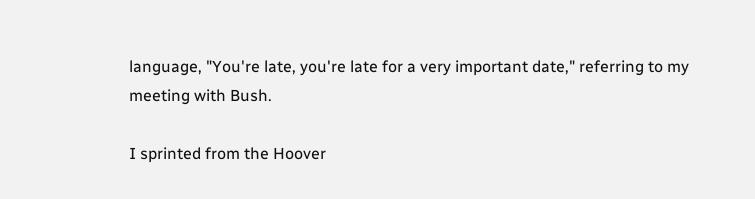language, "You're late, you're late for a very important date," referring to my meeting with Bush.

I sprinted from the Hoover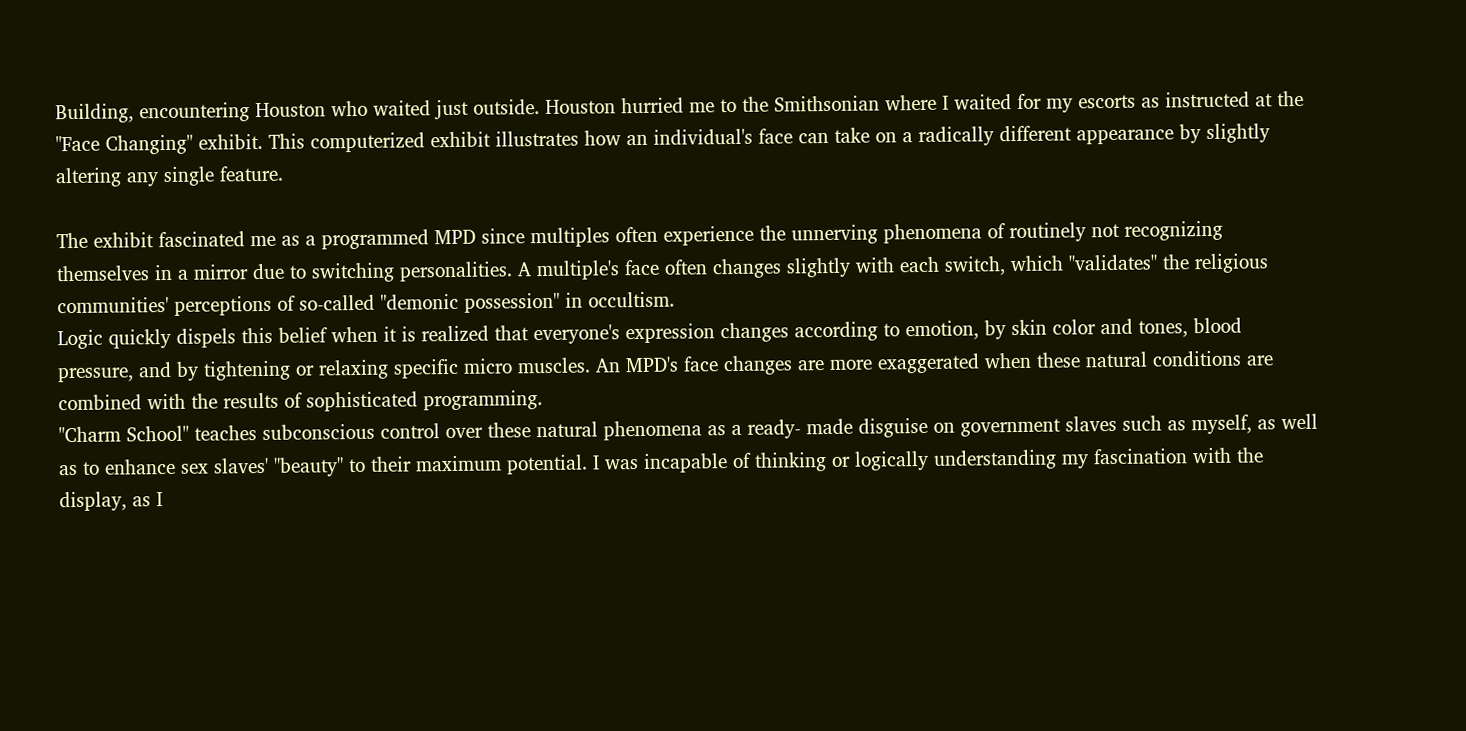Building, encountering Houston who waited just outside. Houston hurried me to the Smithsonian where I waited for my escorts as instructed at the "Face Changing" exhibit. This computerized exhibit illustrates how an individual's face can take on a radically different appearance by slightly altering any single feature.

The exhibit fascinated me as a programmed MPD since multiples often experience the unnerving phenomena of routinely not recognizing themselves in a mirror due to switching personalities. A multiple's face often changes slightly with each switch, which "validates" the religious communities' perceptions of so-called "demonic possession" in occultism.
Logic quickly dispels this belief when it is realized that everyone's expression changes according to emotion, by skin color and tones, blood pressure, and by tightening or relaxing specific micro muscles. An MPD's face changes are more exaggerated when these natural conditions are combined with the results of sophisticated programming.
"Charm School" teaches subconscious control over these natural phenomena as a ready- made disguise on government slaves such as myself, as well as to enhance sex slaves' "beauty" to their maximum potential. I was incapable of thinking or logically understanding my fascination with the display, as I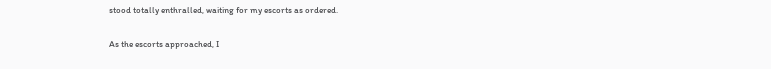stood totally enthralled, waiting for my escorts as ordered.

As the escorts approached, I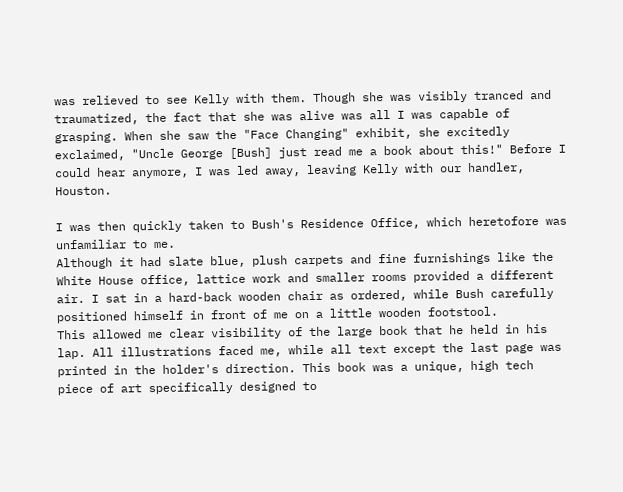was relieved to see Kelly with them. Though she was visibly tranced and traumatized, the fact that she was alive was all I was capable of grasping. When she saw the "Face Changing" exhibit, she excitedly exclaimed, "Uncle George [Bush] just read me a book about this!" Before I could hear anymore, I was led away, leaving Kelly with our handler, Houston.

I was then quickly taken to Bush's Residence Office, which heretofore was unfamiliar to me.
Although it had slate blue, plush carpets and fine furnishings like the White House office, lattice work and smaller rooms provided a different air. I sat in a hard-back wooden chair as ordered, while Bush carefully positioned himself in front of me on a little wooden footstool.
This allowed me clear visibility of the large book that he held in his lap. All illustrations faced me, while all text except the last page was printed in the holder's direction. This book was a unique, high tech piece of art specifically designed to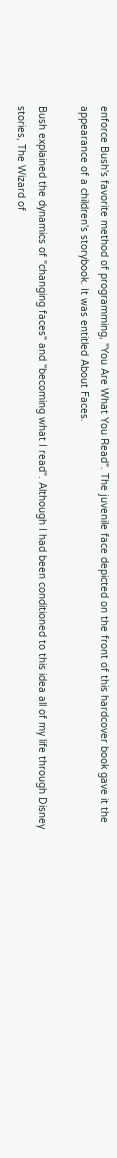enforce Bush's favorite method of programming, "You Are What You Read". The juvenile face depicted on the front of this hardcover book gave it the appearance of a children's storybook. It was entitled About Faces.

Bush explained the dynamics of "changing faces" and "becoming what I read". Although I had been conditioned to this idea all of my life through Disney stories, The Wizard of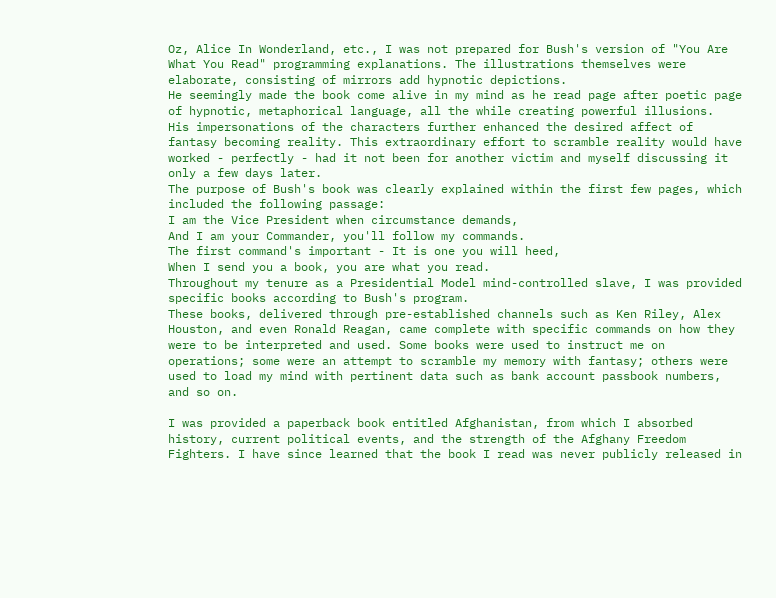Oz, Alice In Wonderland, etc., I was not prepared for Bush's version of "You Are What You Read" programming explanations. The illustrations themselves were elaborate, consisting of mirrors add hypnotic depictions.
He seemingly made the book come alive in my mind as he read page after poetic page of hypnotic, metaphorical language, all the while creating powerful illusions.
His impersonations of the characters further enhanced the desired affect of fantasy becoming reality. This extraordinary effort to scramble reality would have worked - perfectly - had it not been for another victim and myself discussing it only a few days later.
The purpose of Bush's book was clearly explained within the first few pages, which included the following passage:
I am the Vice President when circumstance demands,
And I am your Commander, you'll follow my commands.
The first command's important - It is one you will heed,
When I send you a book, you are what you read.
Throughout my tenure as a Presidential Model mind-controlled slave, I was provided specific books according to Bush's program.
These books, delivered through pre-established channels such as Ken Riley, Alex Houston, and even Ronald Reagan, came complete with specific commands on how they were to be interpreted and used. Some books were used to instruct me on operations; some were an attempt to scramble my memory with fantasy; others were used to load my mind with pertinent data such as bank account passbook numbers, and so on.

I was provided a paperback book entitled Afghanistan, from which I absorbed history, current political events, and the strength of the Afghany Freedom Fighters. I have since learned that the book I read was never publicly released in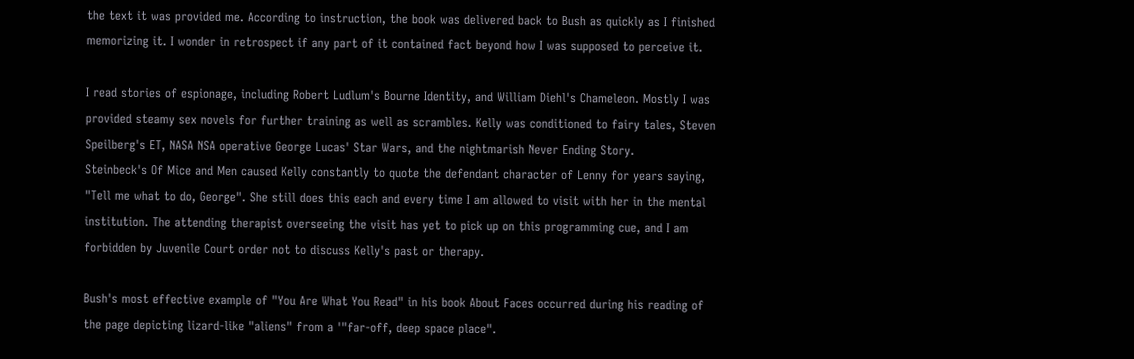the text it was provided me. According to instruction, the book was delivered back to Bush as quickly as I finished memorizing it. I wonder in retrospect if any part of it contained fact beyond how I was supposed to perceive it.

I read stories of espionage, including Robert Ludlum's Bourne Identity, and William Diehl's Chameleon. Mostly I was provided steamy sex novels for further training as well as scrambles. Kelly was conditioned to fairy tales, Steven Speilberg's ET, NASA NSA operative George Lucas' Star Wars, and the nightmarish Never Ending Story.
Steinbeck's Of Mice and Men caused Kelly constantly to quote the defendant character of Lenny for years saying, "Tell me what to do, George". She still does this each and every time I am allowed to visit with her in the mental institution. The attending therapist overseeing the visit has yet to pick up on this programming cue, and I am forbidden by Juvenile Court order not to discuss Kelly's past or therapy.

Bush's most effective example of "You Are What You Read" in his book About Faces occurred during his reading of the page depicting lizard-like "aliens" from a '"far-off, deep space place".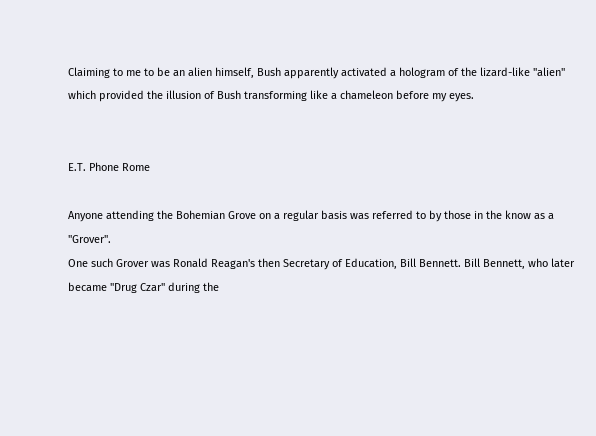Claiming to me to be an alien himself, Bush apparently activated a hologram of the lizard-like "alien" which provided the illusion of Bush transforming like a chameleon before my eyes.


E.T. Phone Rome

Anyone attending the Bohemian Grove on a regular basis was referred to by those in the know as a "Grover".
One such Grover was Ronald Reagan's then Secretary of Education, Bill Bennett. Bill Bennett, who later became "Drug Czar" during the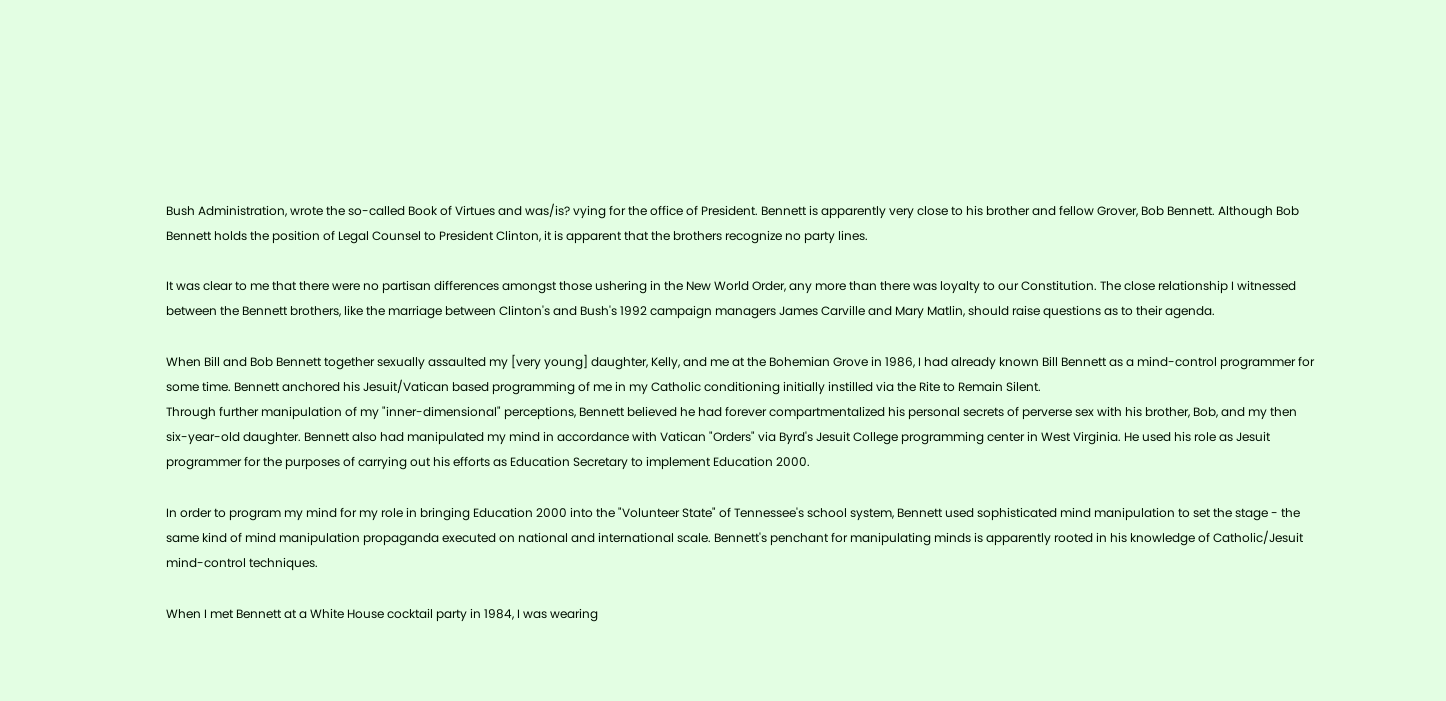Bush Administration, wrote the so-called Book of Virtues and was/is? vying for the office of President. Bennett is apparently very close to his brother and fellow Grover, Bob Bennett. Although Bob Bennett holds the position of Legal Counsel to President Clinton, it is apparent that the brothers recognize no party lines.

It was clear to me that there were no partisan differences amongst those ushering in the New World Order, any more than there was loyalty to our Constitution. The close relationship I witnessed between the Bennett brothers, like the marriage between Clinton's and Bush's 1992 campaign managers James Carville and Mary Matlin, should raise questions as to their agenda.

When Bill and Bob Bennett together sexually assaulted my [very young] daughter, Kelly, and me at the Bohemian Grove in 1986, I had already known Bill Bennett as a mind-control programmer for some time. Bennett anchored his Jesuit/Vatican based programming of me in my Catholic conditioning initially instilled via the Rite to Remain Silent.
Through further manipulation of my "inner-dimensional" perceptions, Bennett believed he had forever compartmentalized his personal secrets of perverse sex with his brother, Bob, and my then six-year-old daughter. Bennett also had manipulated my mind in accordance with Vatican "Orders" via Byrd's Jesuit College programming center in West Virginia. He used his role as Jesuit programmer for the purposes of carrying out his efforts as Education Secretary to implement Education 2000.

In order to program my mind for my role in bringing Education 2000 into the "Volunteer State" of Tennessee's school system, Bennett used sophisticated mind manipulation to set the stage - the same kind of mind manipulation propaganda executed on national and international scale. Bennett's penchant for manipulating minds is apparently rooted in his knowledge of Catholic/Jesuit mind-control techniques.

When I met Bennett at a White House cocktail party in 1984, I was wearing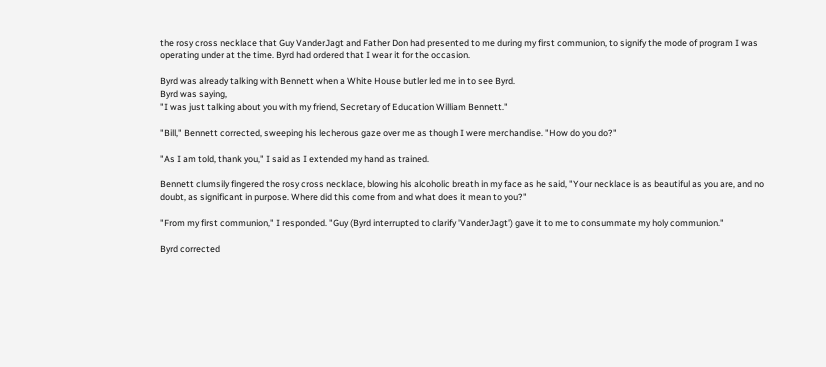the rosy cross necklace that Guy VanderJagt and Father Don had presented to me during my first communion, to signify the mode of program I was operating under at the time. Byrd had ordered that I wear it for the occasion.

Byrd was already talking with Bennett when a White House butler led me in to see Byrd.
Byrd was saying,
"I was just talking about you with my friend, Secretary of Education William Bennett."

"Bill," Bennett corrected, sweeping his lecherous gaze over me as though I were merchandise. "How do you do?"

"As I am told, thank you," I said as I extended my hand as trained.

Bennett clumsily fingered the rosy cross necklace, blowing his alcoholic breath in my face as he said, "Your necklace is as beautiful as you are, and no doubt, as significant in purpose. Where did this come from and what does it mean to you?"

"From my first communion," I responded. "Guy (Byrd interrupted to clarify 'VanderJagt') gave it to me to consummate my holy communion."

Byrd corrected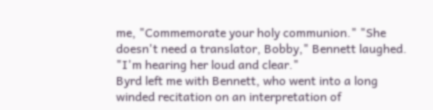me, "Commemorate your holy communion." "She doesn't need a translator, Bobby," Bennett laughed. "I'm hearing her loud and clear."
Byrd left me with Bennett, who went into a long winded recitation on an interpretation of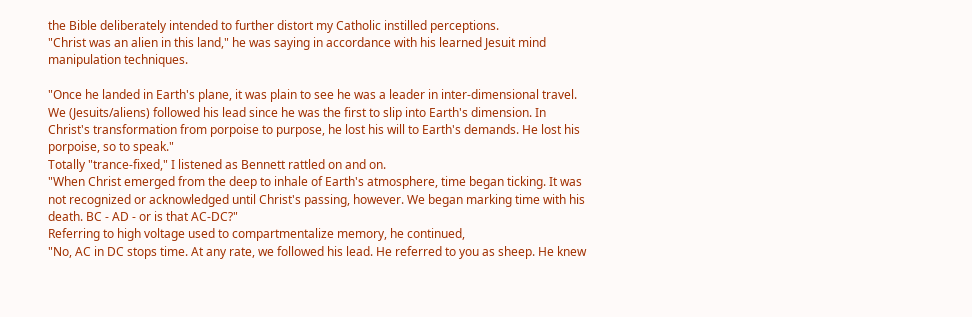the Bible deliberately intended to further distort my Catholic instilled perceptions.
"Christ was an alien in this land," he was saying in accordance with his learned Jesuit mind manipulation techniques.

"Once he landed in Earth's plane, it was plain to see he was a leader in inter-dimensional travel. We (Jesuits/aliens) followed his lead since he was the first to slip into Earth's dimension. In Christ's transformation from porpoise to purpose, he lost his will to Earth's demands. He lost his porpoise, so to speak."
Totally "trance-fixed," I listened as Bennett rattled on and on.
"When Christ emerged from the deep to inhale of Earth's atmosphere, time began ticking. It was not recognized or acknowledged until Christ's passing, however. We began marking time with his death. BC - AD - or is that AC-DC?"
Referring to high voltage used to compartmentalize memory, he continued,
"No, AC in DC stops time. At any rate, we followed his lead. He referred to you as sheep. He knew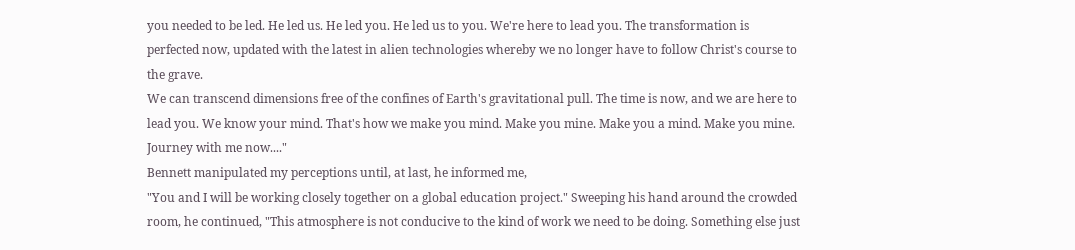you needed to be led. He led us. He led you. He led us to you. We're here to lead you. The transformation is perfected now, updated with the latest in alien technologies whereby we no longer have to follow Christ's course to the grave.
We can transcend dimensions free of the confines of Earth's gravitational pull. The time is now, and we are here to lead you. We know your mind. That's how we make you mind. Make you mine. Make you a mind. Make you mine. Journey with me now...."
Bennett manipulated my perceptions until, at last, he informed me,
"You and I will be working closely together on a global education project." Sweeping his hand around the crowded room, he continued, "This atmosphere is not conducive to the kind of work we need to be doing. Something else just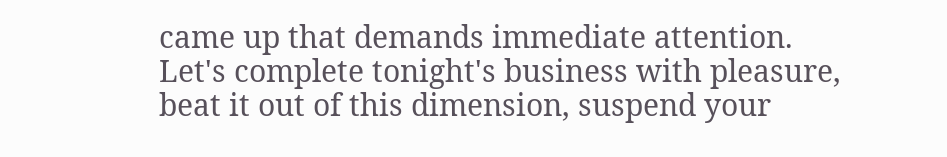came up that demands immediate attention. Let's complete tonight's business with pleasure, beat it out of this dimension, suspend your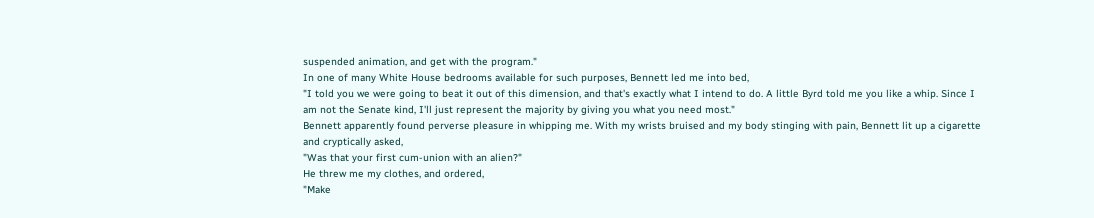suspended animation, and get with the program."
In one of many White House bedrooms available for such purposes, Bennett led me into bed,
"I told you we were going to beat it out of this dimension, and that's exactly what I intend to do. A little Byrd told me you like a whip. Since I am not the Senate kind, I'll just represent the majority by giving you what you need most."
Bennett apparently found perverse pleasure in whipping me. With my wrists bruised and my body stinging with pain, Bennett lit up a cigarette and cryptically asked,
"Was that your first cum-union with an alien?"
He threw me my clothes, and ordered,
"Make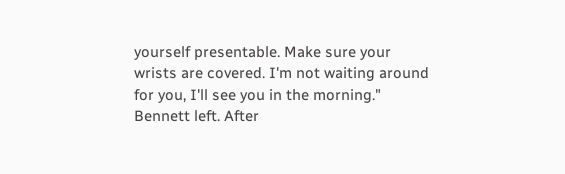yourself presentable. Make sure your wrists are covered. I'm not waiting around for you, I'll see you in the morning."
Bennett left. After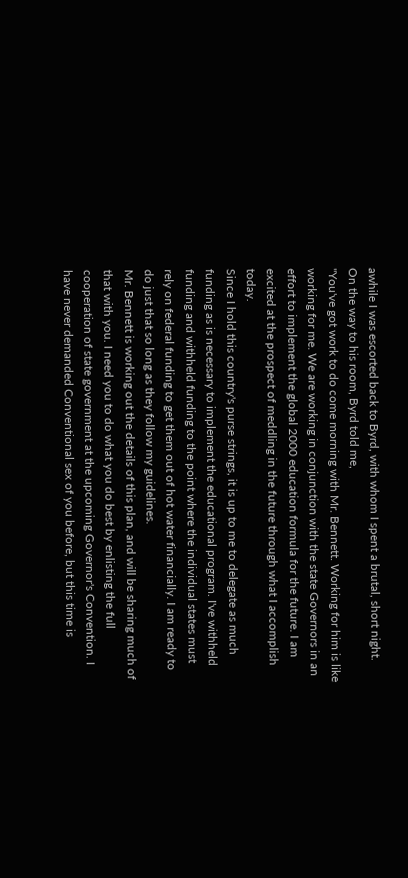awhile I was escorted back to Byrd, with whom I spent a brutal, short night.
On the way to his room, Byrd told me,
"You've got work to do come morning with Mr. Bennett. Working for him is like working for me. We are working in conjunction with the state Governors in an effort to implement the global 2000 education formula for the future. I am excited at the prospect of meddling in the future through what I accomplish today.
Since I hold this country's purse strings, it is up to me to delegate as much funding as is necessary to implement the educational program. I've withheld funding and withheld funding to the point where the individual states must rely on federal funding to get them out of hot water financially. I am ready to do just that so long as they follow my guidelines.
Mr. Bennett is working out the details of this plan, and will be sharing much of that with you. I need you to do what you do best by enlisting the full cooperation of state government at the upcoming Governor's Convention. I have never demanded Conventional sex of you before, but this time is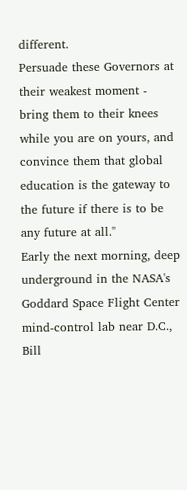different.
Persuade these Governors at their weakest moment - bring them to their knees while you are on yours, and convince them that global education is the gateway to the future if there is to be any future at all."
Early the next morning, deep underground in the NASA's Goddard Space Flight Center mind-control lab near D.C., Bill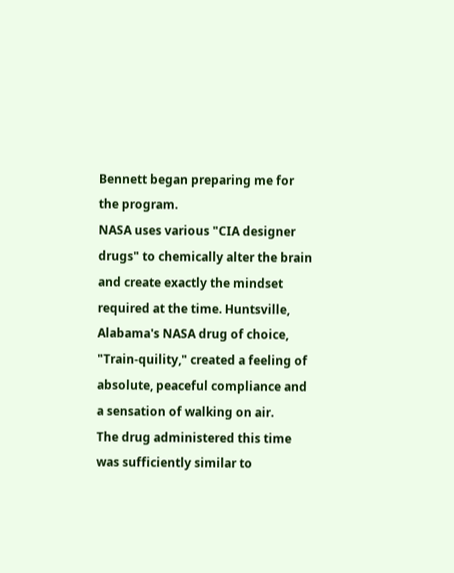Bennett began preparing me for the program.
NASA uses various "CIA designer drugs" to chemically alter the brain and create exactly the mindset required at the time. Huntsville, Alabama's NASA drug of choice, "Train-quility," created a feeling of absolute, peaceful compliance and a sensation of walking on air.
The drug administered this time was sufficiently similar to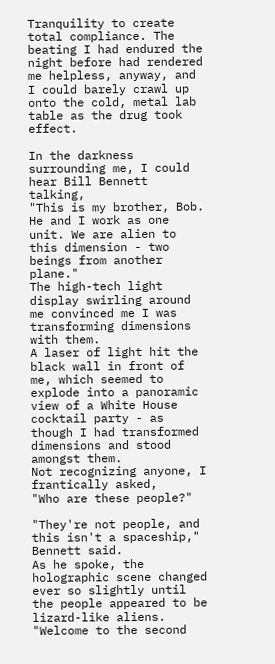Tranquility to create total compliance. The beating I had endured the night before had rendered me helpless, anyway, and I could barely crawl up onto the cold, metal lab table as the drug took effect.

In the darkness surrounding me, I could hear Bill Bennett talking,
"This is my brother, Bob. He and I work as one unit. We are alien to this dimension - two beings from another plane."
The high-tech light display swirling around me convinced me I was transforming dimensions with them.
A laser of light hit the black wall in front of me, which seemed to explode into a panoramic view of a White House cocktail party - as though I had transformed dimensions and stood amongst them.
Not recognizing anyone, I frantically asked,
"Who are these people?"

"They're not people, and this isn't a spaceship," Bennett said.
As he spoke, the holographic scene changed ever so slightly until the people appeared to be lizard-like aliens.
"Welcome to the second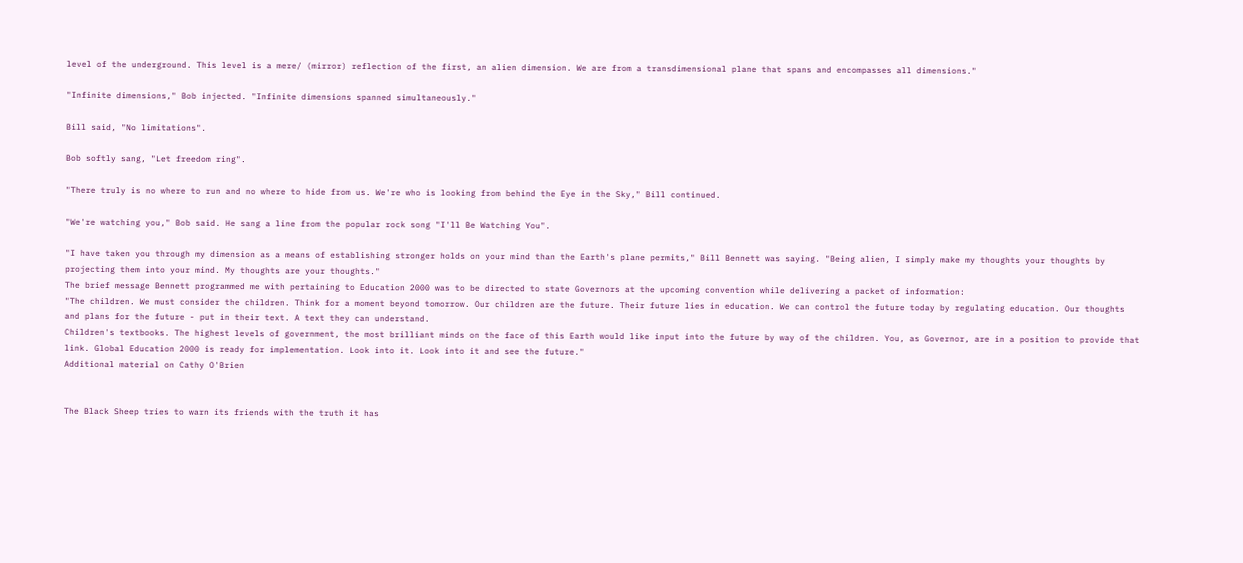level of the underground. This level is a mere/ (mirror) reflection of the first, an alien dimension. We are from a transdimensional plane that spans and encompasses all dimensions."

"Infinite dimensions," Bob injected. "Infinite dimensions spanned simultaneously."

Bill said, "No limitations".

Bob softly sang, "Let freedom ring".

"There truly is no where to run and no where to hide from us. We're who is looking from behind the Eye in the Sky," Bill continued.

"We're watching you," Bob said. He sang a line from the popular rock song "I'll Be Watching You".

"I have taken you through my dimension as a means of establishing stronger holds on your mind than the Earth's plane permits," Bill Bennett was saying. "Being alien, I simply make my thoughts your thoughts by projecting them into your mind. My thoughts are your thoughts."
The brief message Bennett programmed me with pertaining to Education 2000 was to be directed to state Governors at the upcoming convention while delivering a packet of information:
"The children. We must consider the children. Think for a moment beyond tomorrow. Our children are the future. Their future lies in education. We can control the future today by regulating education. Our thoughts and plans for the future - put in their text. A text they can understand.
Children's textbooks. The highest levels of government, the most brilliant minds on the face of this Earth would like input into the future by way of the children. You, as Governor, are in a position to provide that link. Global Education 2000 is ready for implementation. Look into it. Look into it and see the future."
Additional material on Cathy O'Brien


The Black Sheep tries to warn its friends with the truth it has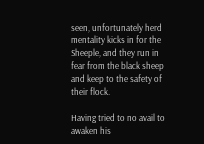seen, unfortunately herd mentality kicks in for the Sheeple, and they run in fear from the black sheep and keep to the safety of their flock.

Having tried to no avail to awaken his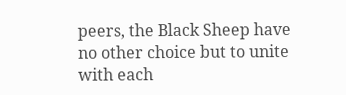peers, the Black Sheep have no other choice but to unite with each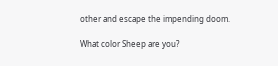other and escape the impending doom.

What color Sheep are you?